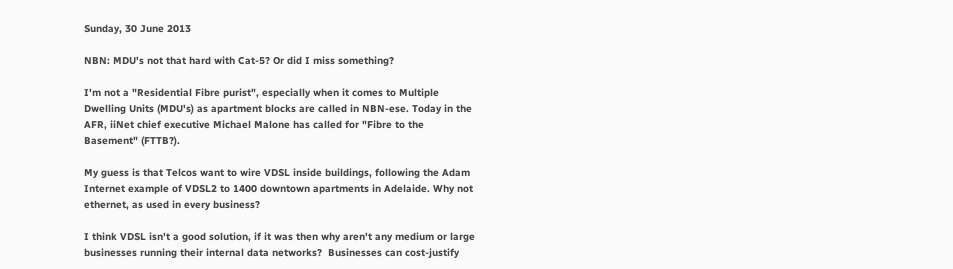Sunday, 30 June 2013

NBN: MDU's not that hard with Cat-5? Or did I miss something?

I'm not a "Residential Fibre purist", especially when it comes to Multiple Dwelling Units (MDU's) as apartment blocks are called in NBN-ese. Today in the AFR, iiNet chief executive Michael Malone has called for "Fibre to the Basement" (FTTB?).

My guess is that Telcos want to wire VDSL inside buildings, following the Adam Internet example of VDSL2 to 1400 downtown apartments in Adelaide. Why not ethernet, as used in every business?

I think VDSL isn't a good solution, if it was then why aren't any medium or large businesses running their internal data networks?  Businesses can cost-justify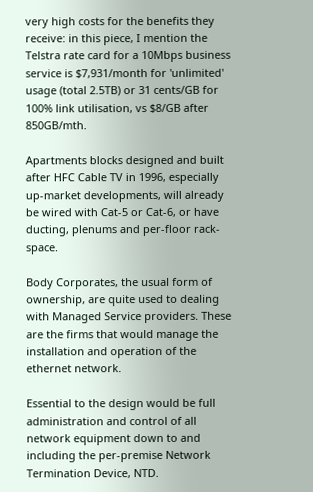very high costs for the benefits they receive: in this piece, I mention the Telstra rate card for a 10Mbps business service is $7,931/month for 'unlimited' usage (total 2.5TB) or 31 cents/GB for 100% link utilisation, vs $8/GB after 850GB/mth.

Apartments blocks designed and built after HFC Cable TV in 1996, especially up-market developments, will already be wired with Cat-5 or Cat-6, or have ducting, plenums and per-floor rack-space.

Body Corporates, the usual form of ownership, are quite used to dealing with Managed Service providers. These are the firms that would manage the installation and operation of the ethernet network.

Essential to the design would be full administration and control of all network equipment down to and including the per-premise Network Termination Device, NTD.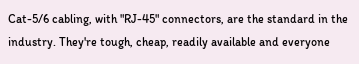Cat-5/6 cabling, with "RJ-45" connectors, are the standard in the industry. They're tough, cheap, readily available and everyone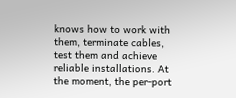knows how to work with them, terminate cables, test them and achieve reliable installations. At the moment, the per-port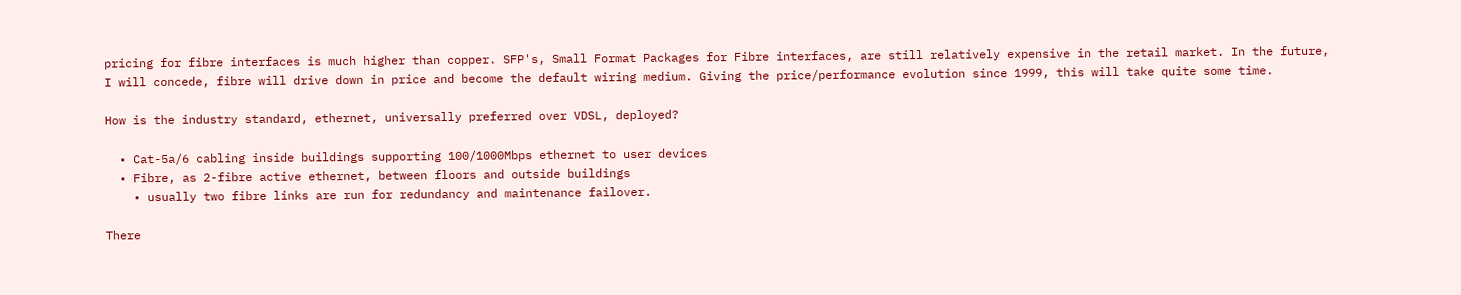pricing for fibre interfaces is much higher than copper. SFP's, Small Format Packages for Fibre interfaces, are still relatively expensive in the retail market. In the future, I will concede, fibre will drive down in price and become the default wiring medium. Giving the price/performance evolution since 1999, this will take quite some time.

How is the industry standard, ethernet, universally preferred over VDSL, deployed?

  • Cat-5a/6 cabling inside buildings supporting 100/1000Mbps ethernet to user devices
  • Fibre, as 2-fibre active ethernet, between floors and outside buildings
    • usually two fibre links are run for redundancy and maintenance failover.

There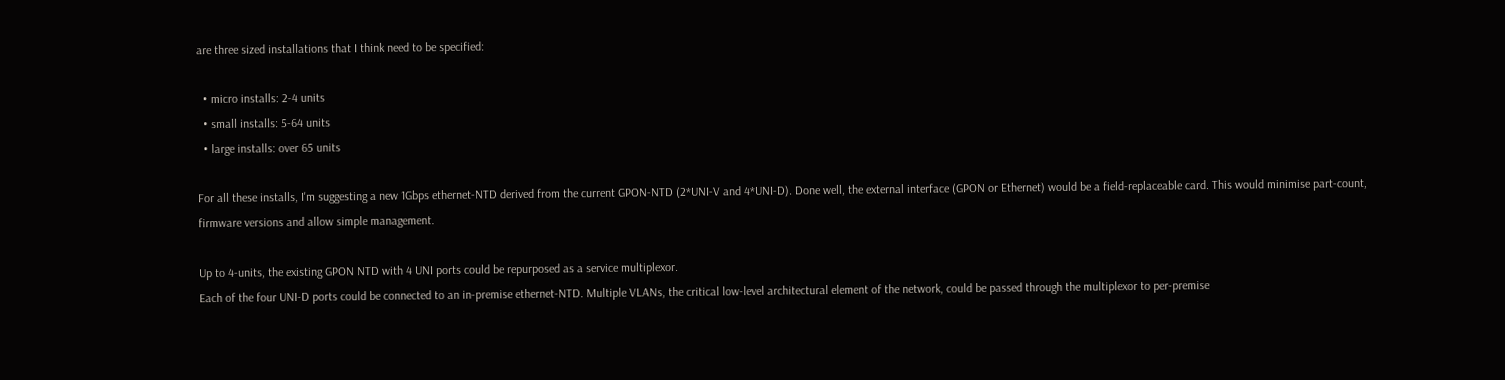are three sized installations that I think need to be specified:

  • micro installs: 2-4 units
  • small installs: 5-64 units
  • large installs: over 65 units

For all these installs, I'm suggesting a new 1Gbps ethernet-NTD derived from the current GPON-NTD (2*UNI-V and 4*UNI-D). Done well, the external interface (GPON or Ethernet) would be a field-replaceable card. This would minimise part-count, firmware versions and allow simple management.

Up to 4-units, the existing GPON NTD with 4 UNI ports could be repurposed as a service multiplexor.
Each of the four UNI-D ports could be connected to an in-premise ethernet-NTD. Multiple VLANs, the critical low-level architectural element of the network, could be passed through the multiplexor to per-premise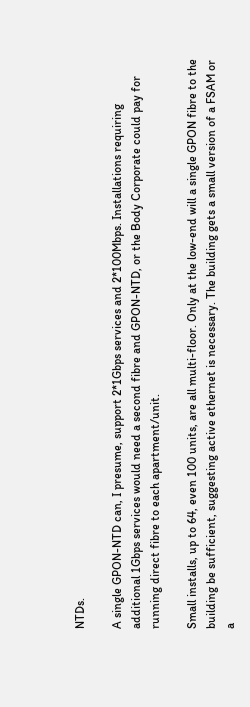NTDs.

A single GPON-NTD can, I presume, support 2*1Gbps services and 2*100Mbps. Installations requiring additional 1Gbps services would need a second fibre and GPON-NTD, or the Body Corporate could pay for running direct fibre to each apartment/unit.

Small installs, up to 64, even 100 units, are all multi-floor. Only at the low-end will a single GPON fibre to the building be sufficient, suggesting active ethernet is necessary. The building gets a small version of a FSAM or a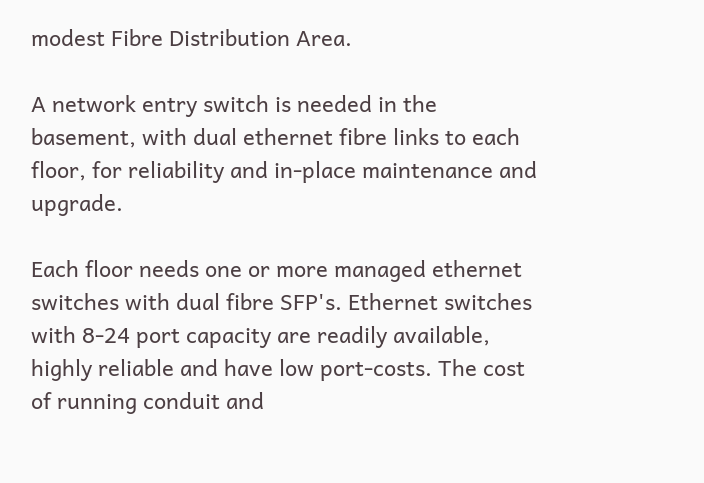modest Fibre Distribution Area.

A network entry switch is needed in the basement, with dual ethernet fibre links to each floor, for reliability and in-place maintenance and upgrade.

Each floor needs one or more managed ethernet switches with dual fibre SFP's. Ethernet switches with 8-24 port capacity are readily available, highly reliable and have low port-costs. The cost of running conduit and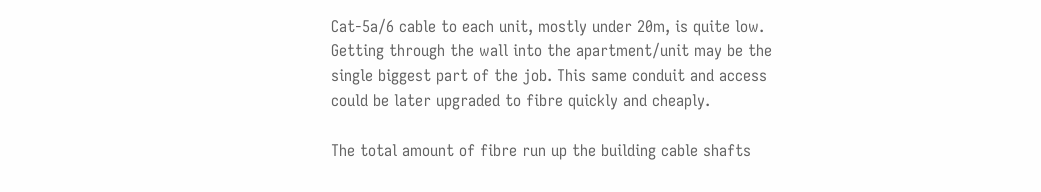Cat-5a/6 cable to each unit, mostly under 20m, is quite low. Getting through the wall into the apartment/unit may be the single biggest part of the job. This same conduit and access could be later upgraded to fibre quickly and cheaply.

The total amount of fibre run up the building cable shafts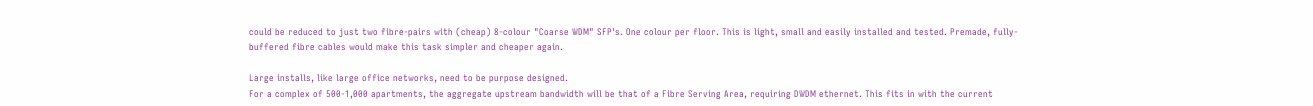could be reduced to just two fibre-pairs with (cheap) 8-colour "Coarse WDM" SFP's. One colour per floor. This is light, small and easily installed and tested. Premade, fully-buffered fibre cables would make this task simpler and cheaper again.

Large installs, like large office networks, need to be purpose designed.
For a complex of 500-1,000 apartments, the aggregate upstream bandwidth will be that of a Fibre Serving Area, requiring DWDM ethernet. This fits in with the current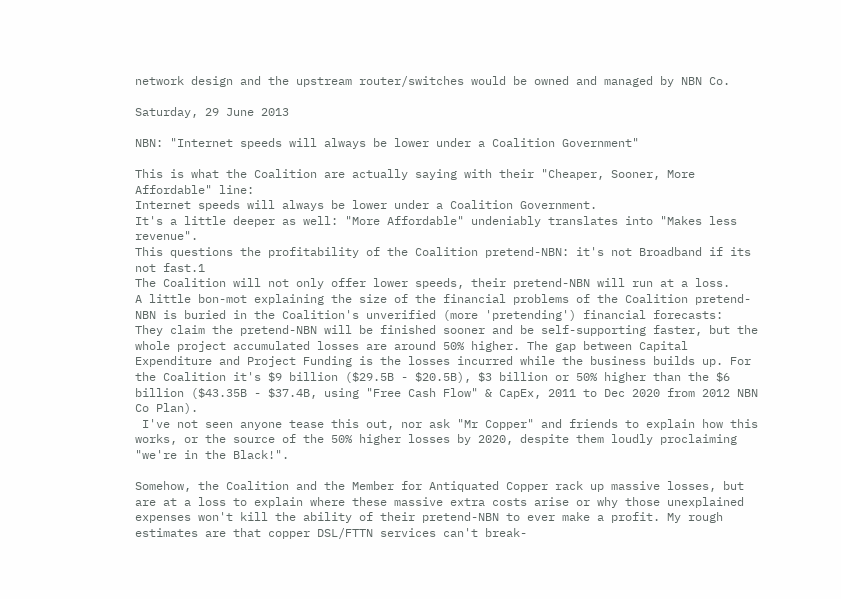network design and the upstream router/switches would be owned and managed by NBN Co.

Saturday, 29 June 2013

NBN: "Internet speeds will always be lower under a Coalition Government"

This is what the Coalition are actually saying with their "Cheaper, Sooner, More Affordable" line:
Internet speeds will always be lower under a Coalition Government.
It's a little deeper as well: "More Affordable" undeniably translates into "Makes less revenue".
This questions the profitability of the Coalition pretend-NBN: it's not Broadband if its not fast.1
The Coalition will not only offer lower speeds, their pretend-NBN will run at a loss.
A little bon-mot explaining the size of the financial problems of the Coalition pretend-NBN is buried in the Coalition's unverified (more 'pretending') financial forecasts:
They claim the pretend-NBN will be finished sooner and be self-supporting faster, but the whole project accumulated losses are around 50% higher. The gap between Capital Expenditure and Project Funding is the losses incurred while the business builds up. For the Coalition it's $9 billion ($29.5B - $20.5B), $3 billion or 50% higher than the $6 billion ($43.35B - $37.4B, using "Free Cash Flow" & CapEx, 2011 to Dec 2020 from 2012 NBN Co Plan).
 I've not seen anyone tease this out, nor ask "Mr Copper" and friends to explain how this works, or the source of the 50% higher losses by 2020, despite them loudly proclaiming "we're in the Black!".

Somehow, the Coalition and the Member for Antiquated Copper rack up massive losses, but are at a loss to explain where these massive extra costs arise or why those unexplained expenses won't kill the ability of their pretend-NBN to ever make a profit. My rough estimates are that copper DSL/FTTN services can't break-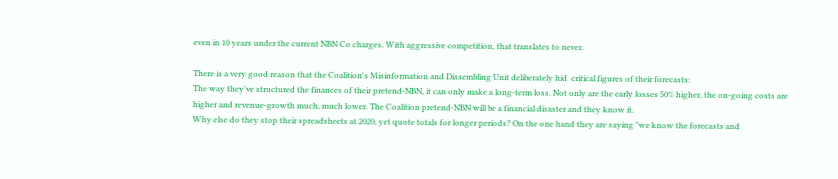even in 10 years under the current NBN Co charges. With aggressive competition, that translates to never.

There is a very good reason that the Coalition's Misinformation and Dissembling Unit deliberately hid  critical figures of their forecasts:
The way they've structured the finances of their pretend-NBN, it can only make a long-term loss. Not only are the early losses 50% higher, the on-going costs are higher and revenue-growth much, much lower. The Coalition pretend-NBN will be a financial disaster and they know it.
Why else do they stop their spreadsheets at 2020, yet quote totals for longer periods? On the one hand they are saying "we know the forecasts and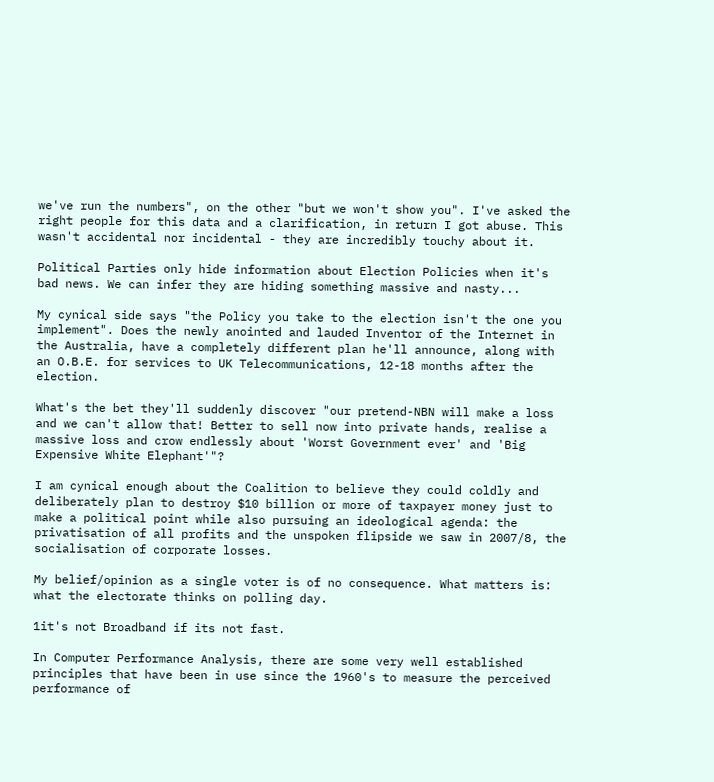we've run the numbers", on the other "but we won't show you". I've asked the right people for this data and a clarification, in return I got abuse. This wasn't accidental nor incidental - they are incredibly touchy about it.

Political Parties only hide information about Election Policies when it's bad news. We can infer they are hiding something massive and nasty...

My cynical side says "the Policy you take to the election isn't the one you implement". Does the newly anointed and lauded Inventor of the Internet in the Australia, have a completely different plan he'll announce, along with an O.B.E. for services to UK Telecommunications, 12-18 months after the election.

What's the bet they'll suddenly discover "our pretend-NBN will make a loss and we can't allow that! Better to sell now into private hands, realise a massive loss and crow endlessly about 'Worst Government ever' and 'Big Expensive White Elephant'"?

I am cynical enough about the Coalition to believe they could coldly and deliberately plan to destroy $10 billion or more of taxpayer money just to make a political point while also pursuing an ideological agenda: the privatisation of all profits and the unspoken flipside we saw in 2007/8, the socialisation of corporate losses.

My belief/opinion as a single voter is of no consequence. What matters is: what the electorate thinks on polling day.

1it's not Broadband if its not fast.

In Computer Performance Analysis, there are some very well established principles that have been in use since the 1960's to measure the perceived performance of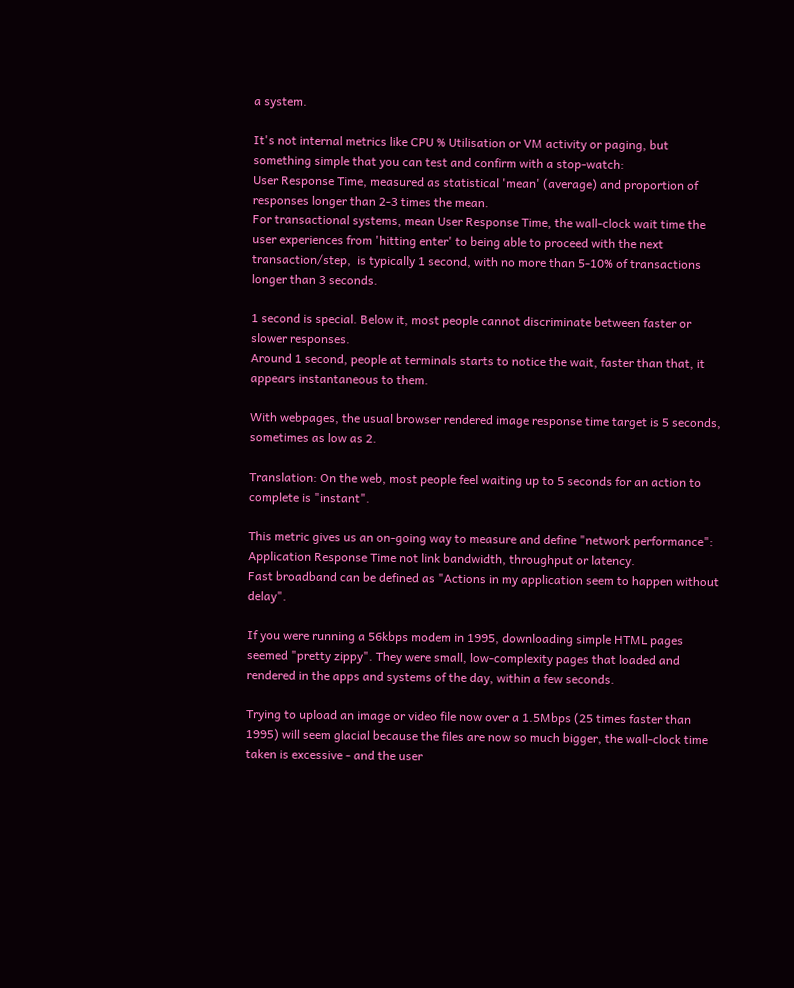a system.

It's not internal metrics like CPU % Utilisation or VM activity or paging, but something simple that you can test and confirm with a stop-watch:
User Response Time, measured as statistical 'mean' (average) and proportion of responses longer than 2-3 times the mean.
For transactional systems, mean User Response Time, the wall-clock wait time the user experiences from 'hitting enter' to being able to proceed with the next transaction/step,  is typically 1 second, with no more than 5-10% of transactions longer than 3 seconds.

1 second is special. Below it, most people cannot discriminate between faster or slower responses.
Around 1 second, people at terminals starts to notice the wait, faster than that, it appears instantaneous to them.

With webpages, the usual browser rendered image response time target is 5 seconds, sometimes as low as 2.

Translation: On the web, most people feel waiting up to 5 seconds for an action to complete is "instant".

This metric gives us an on-going way to measure and define "network performance":
Application Response Time not link bandwidth, throughput or latency.
Fast broadband can be defined as "Actions in my application seem to happen without delay".

If you were running a 56kbps modem in 1995, downloading simple HTML pages seemed "pretty zippy". They were small, low-complexity pages that loaded and rendered in the apps and systems of the day, within a few seconds.

Trying to upload an image or video file now over a 1.5Mbps (25 times faster than 1995) will seem glacial because the files are now so much bigger, the wall-clock time taken is excessive - and the user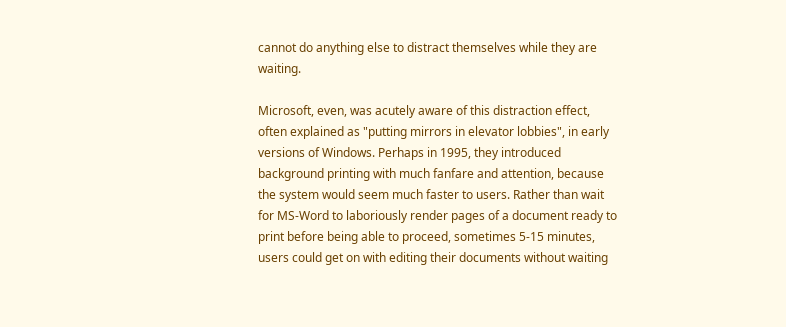cannot do anything else to distract themselves while they are waiting.

Microsoft, even, was acutely aware of this distraction effect, often explained as "putting mirrors in elevator lobbies", in early versions of Windows. Perhaps in 1995, they introduced background printing with much fanfare and attention, because the system would seem much faster to users. Rather than wait for MS-Word to laboriously render pages of a document ready to print before being able to proceed, sometimes 5-15 minutes, users could get on with editing their documents without waiting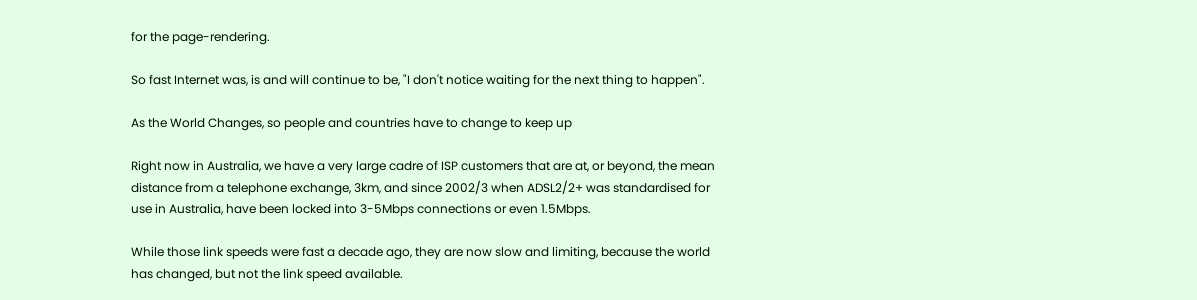for the page-rendering.

So fast Internet was, is and will continue to be, "I don't notice waiting for the next thing to happen".

As the World Changes, so people and countries have to change to keep up

Right now in Australia, we have a very large cadre of ISP customers that are at, or beyond, the mean distance from a telephone exchange, 3km, and since 2002/3 when ADSL2/2+ was standardised for use in Australia, have been locked into 3-5Mbps connections or even 1.5Mbps.

While those link speeds were fast a decade ago, they are now slow and limiting, because the world has changed, but not the link speed available.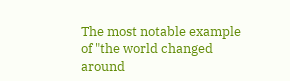The most notable example of "the world changed around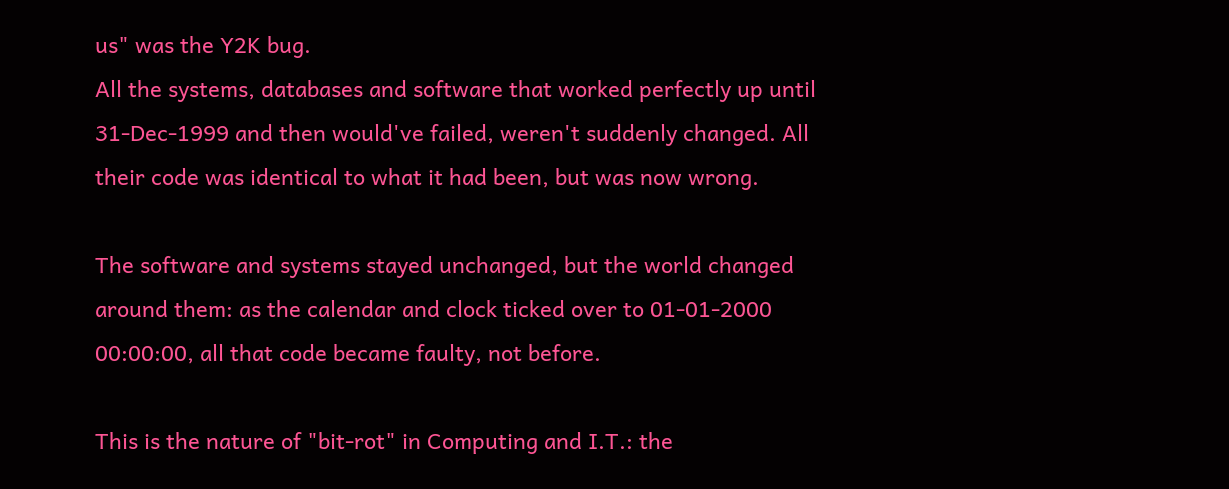us" was the Y2K bug.
All the systems, databases and software that worked perfectly up until 31-Dec-1999 and then would've failed, weren't suddenly changed. All their code was identical to what it had been, but was now wrong.

The software and systems stayed unchanged, but the world changed around them: as the calendar and clock ticked over to 01-01-2000 00:00:00, all that code became faulty, not before.

This is the nature of "bit-rot" in Computing and I.T.: the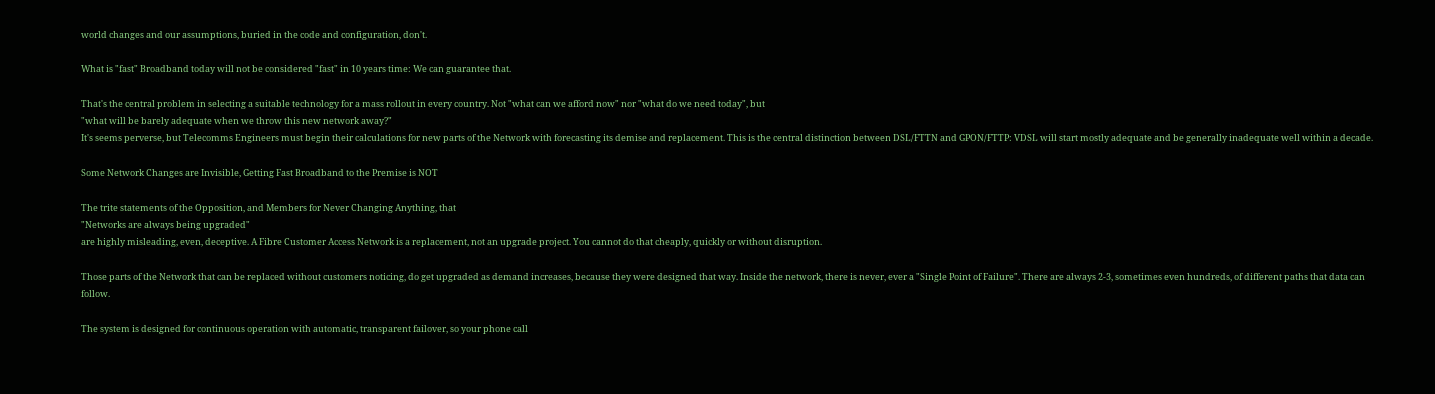world changes and our assumptions, buried in the code and configuration, don't.

What is "fast" Broadband today will not be considered "fast" in 10 years time: We can guarantee that.

That's the central problem in selecting a suitable technology for a mass rollout in every country. Not "what can we afford now" nor "what do we need today", but
"what will be barely adequate when we throw this new network away?"
It's seems perverse, but Telecomms Engineers must begin their calculations for new parts of the Network with forecasting its demise and replacement. This is the central distinction between DSL/FTTN and GPON/FTTP: VDSL will start mostly adequate and be generally inadequate well within a decade.

Some Network Changes are Invisible, Getting Fast Broadband to the Premise is NOT

The trite statements of the Opposition, and Members for Never Changing Anything, that
"Networks are always being upgraded"
are highly misleading, even, deceptive. A Fibre Customer Access Network is a replacement, not an upgrade project. You cannot do that cheaply, quickly or without disruption.

Those parts of the Network that can be replaced without customers noticing, do get upgraded as demand increases, because they were designed that way. Inside the network, there is never, ever a "Single Point of Failure". There are always 2-3, sometimes even hundreds, of different paths that data can follow.

The system is designed for continuous operation with automatic, transparent failover, so your phone call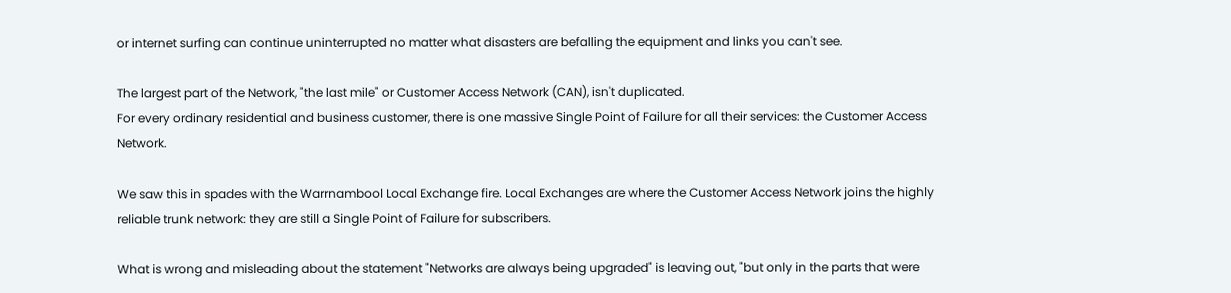or internet surfing can continue uninterrupted no matter what disasters are befalling the equipment and links you can't see.

The largest part of the Network, "the last mile" or Customer Access Network (CAN), isn't duplicated.
For every ordinary residential and business customer, there is one massive Single Point of Failure for all their services: the Customer Access Network.

We saw this in spades with the Warrnambool Local Exchange fire. Local Exchanges are where the Customer Access Network joins the highly reliable trunk network: they are still a Single Point of Failure for subscribers.

What is wrong and misleading about the statement "Networks are always being upgraded" is leaving out, "but only in the parts that were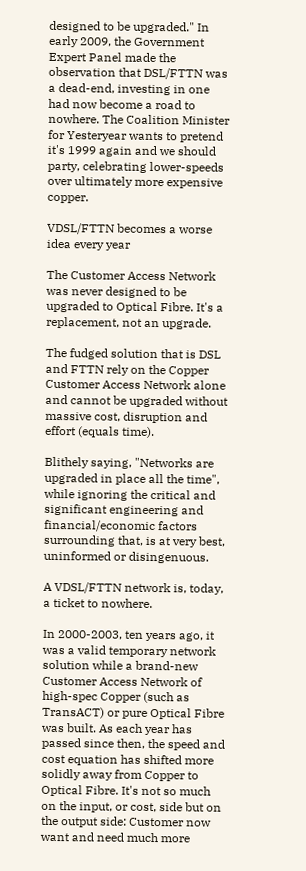designed to be upgraded." In early 2009, the Government Expert Panel made the observation that DSL/FTTN was a dead-end, investing in one had now become a road to nowhere. The Coalition Minister for Yesteryear wants to pretend it's 1999 again and we should party, celebrating lower-speeds over ultimately more expensive copper.

VDSL/FTTN becomes a worse idea every year

The Customer Access Network was never designed to be upgraded to Optical Fibre. It's a replacement, not an upgrade.

The fudged solution that is DSL and FTTN rely on the Copper Customer Access Network alone and cannot be upgraded without massive cost, disruption and effort (equals time).

Blithely saying, "Networks are upgraded in place all the time", while ignoring the critical and significant engineering and financial/economic factors surrounding that, is at very best, uninformed or disingenuous.

A VDSL/FTTN network is, today, a ticket to nowhere.

In 2000-2003, ten years ago, it was a valid temporary network solution while a brand-new Customer Access Network of high-spec Copper (such as TransACT) or pure Optical Fibre was built. As each year has passed since then, the speed and cost equation has shifted more solidly away from Copper to Optical Fibre. It's not so much on the input, or cost, side but on the output side: Customer now want and need much more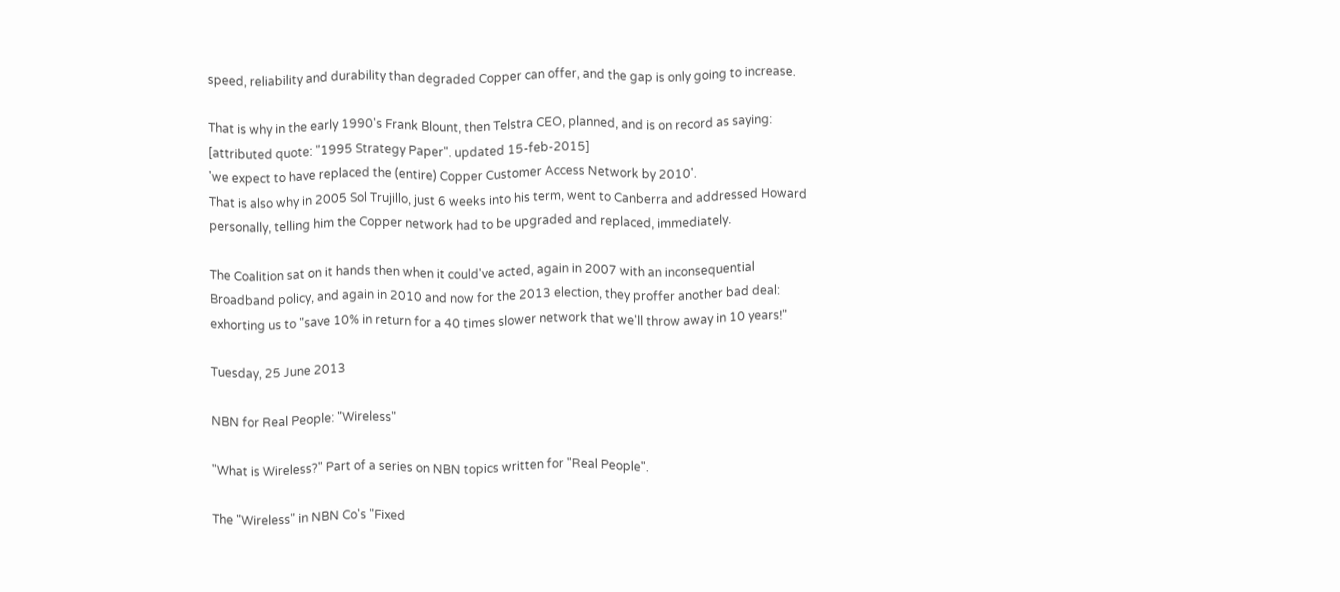speed, reliability and durability than degraded Copper can offer, and the gap is only going to increase.

That is why in the early 1990's Frank Blount, then Telstra CEO, planned, and is on record as saying:
[attributed quote: "1995 Strategy Paper". updated 15-feb-2015]
'we expect to have replaced the (entire) Copper Customer Access Network by 2010'.
That is also why in 2005 Sol Trujillo, just 6 weeks into his term, went to Canberra and addressed Howard personally, telling him the Copper network had to be upgraded and replaced, immediately.

The Coalition sat on it hands then when it could've acted, again in 2007 with an inconsequential Broadband policy, and again in 2010 and now for the 2013 election, they proffer another bad deal: exhorting us to "save 10% in return for a 40 times slower network that we'll throw away in 10 years!"

Tuesday, 25 June 2013

NBN for Real People: "Wireless"

"What is Wireless?" Part of a series on NBN topics written for "Real People".

The "Wireless" in NBN Co's "Fixed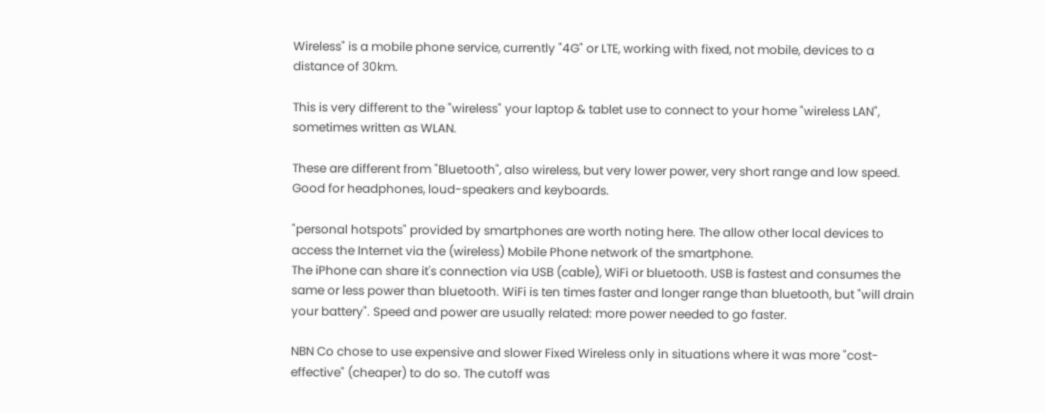Wireless" is a mobile phone service, currently "4G" or LTE, working with fixed, not mobile, devices to a distance of 30km.

This is very different to the "wireless" your laptop & tablet use to connect to your home "wireless LAN", sometimes written as WLAN.

These are different from "Bluetooth", also wireless, but very lower power, very short range and low speed. Good for headphones, loud-speakers and keyboards.

"personal hotspots" provided by smartphones are worth noting here. The allow other local devices to access the Internet via the (wireless) Mobile Phone network of the smartphone.
The iPhone can share it's connection via USB (cable), WiFi or bluetooth. USB is fastest and consumes the same or less power than bluetooth. WiFi is ten times faster and longer range than bluetooth, but "will drain your battery". Speed and power are usually related: more power needed to go faster.

NBN Co chose to use expensive and slower Fixed Wireless only in situations where it was more "cost-effective" (cheaper) to do so. The cutoff was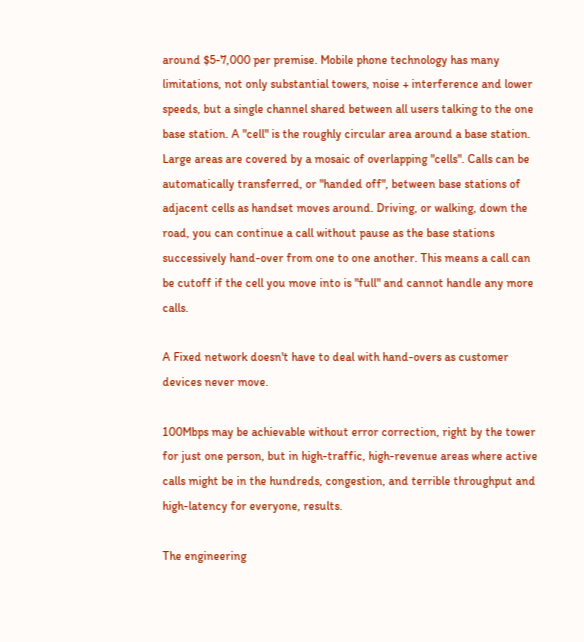around $5-7,000 per premise. Mobile phone technology has many limitations, not only substantial towers, noise + interference and lower speeds, but a single channel shared between all users talking to the one base station. A "cell" is the roughly circular area around a base station. Large areas are covered by a mosaic of overlapping "cells". Calls can be automatically transferred, or "handed off", between base stations of adjacent cells as handset moves around. Driving, or walking, down the road, you can continue a call without pause as the base stations successively hand-over from one to one another. This means a call can be cutoff if the cell you move into is "full" and cannot handle any more calls.

A Fixed network doesn't have to deal with hand-overs as customer devices never move.

100Mbps may be achievable without error correction, right by the tower for just one person, but in high-traffic, high-revenue areas where active calls might be in the hundreds, congestion, and terrible throughput and high-latency for everyone, results.

The engineering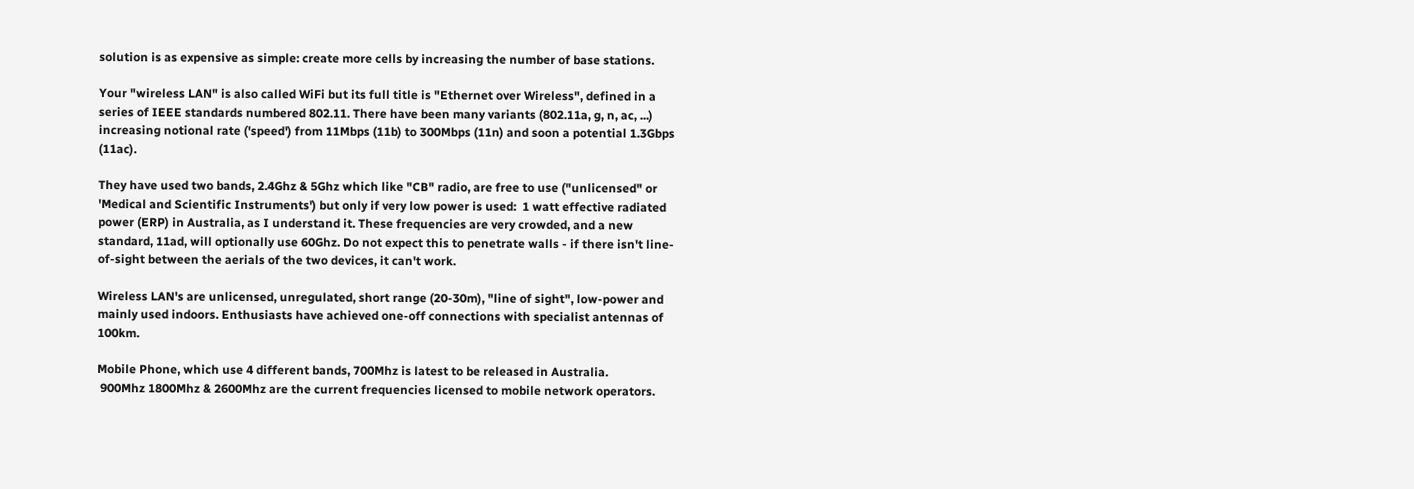solution is as expensive as simple: create more cells by increasing the number of base stations.

Your "wireless LAN" is also called WiFi but its full title is "Ethernet over Wireless", defined in a series of IEEE standards numbered 802.11. There have been many variants (802.11a, g, n, ac, ...) increasing notional rate ('speed') from 11Mbps (11b) to 300Mbps (11n) and soon a potential 1.3Gbps (11ac).

They have used two bands, 2.4Ghz & 5Ghz which like "CB" radio, are free to use ("unlicensed" or 'Medical and Scientific Instruments') but only if very low power is used:  1 watt effective radiated power (ERP) in Australia, as I understand it. These frequencies are very crowded, and a new standard, 11ad, will optionally use 60Ghz. Do not expect this to penetrate walls - if there isn't line-of-sight between the aerials of the two devices, it can't work.

Wireless LAN's are unlicensed, unregulated, short range (20-30m), "line of sight", low-power and mainly used indoors. Enthusiasts have achieved one-off connections with specialist antennas of 100km.

Mobile Phone, which use 4 different bands, 700Mhz is latest to be released in Australia.
 900Mhz 1800Mhz & 2600Mhz are the current frequencies licensed to mobile network operators.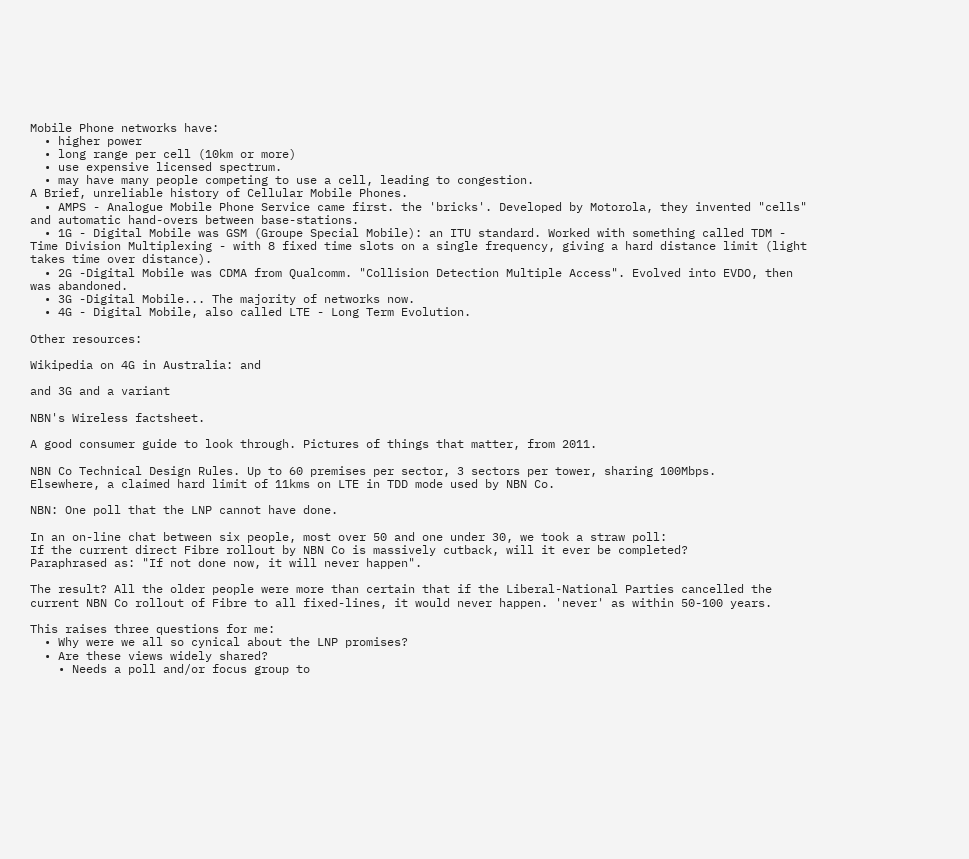Mobile Phone networks have:
  • higher power
  • long range per cell (10km or more)
  • use expensive licensed spectrum.
  • may have many people competing to use a cell, leading to congestion.
A Brief, unreliable history of Cellular Mobile Phones.
  • AMPS - Analogue Mobile Phone Service came first. the 'bricks'. Developed by Motorola, they invented "cells" and automatic hand-overs between base-stations.
  • 1G - Digital Mobile was GSM (Groupe Special Mobile): an ITU standard. Worked with something called TDM - Time Division Multiplexing - with 8 fixed time slots on a single frequency, giving a hard distance limit (light takes time over distance).
  • 2G -Digital Mobile was CDMA from Qualcomm. "Collision Detection Multiple Access". Evolved into EVDO, then was abandoned.
  • 3G -Digital Mobile... The majority of networks now.
  • 4G - Digital Mobile, also called LTE - Long Term Evolution.

Other resources:

Wikipedia on 4G in Australia: and

and 3G and a variant

NBN's Wireless factsheet.

A good consumer guide to look through. Pictures of things that matter, from 2011.

NBN Co Technical Design Rules. Up to 60 premises per sector, 3 sectors per tower, sharing 100Mbps.
Elsewhere, a claimed hard limit of 11kms on LTE in TDD mode used by NBN Co.

NBN: One poll that the LNP cannot have done.

In an on-line chat between six people, most over 50 and one under 30, we took a straw poll:
If the current direct Fibre rollout by NBN Co is massively cutback, will it ever be completed?
Paraphrased as: "If not done now, it will never happen".

The result? All the older people were more than certain that if the Liberal-National Parties cancelled the current NBN Co rollout of Fibre to all fixed-lines, it would never happen. 'never' as within 50-100 years.

This raises three questions for me:
  • Why were we all so cynical about the LNP promises?
  • Are these views widely shared?
    • Needs a poll and/or focus group to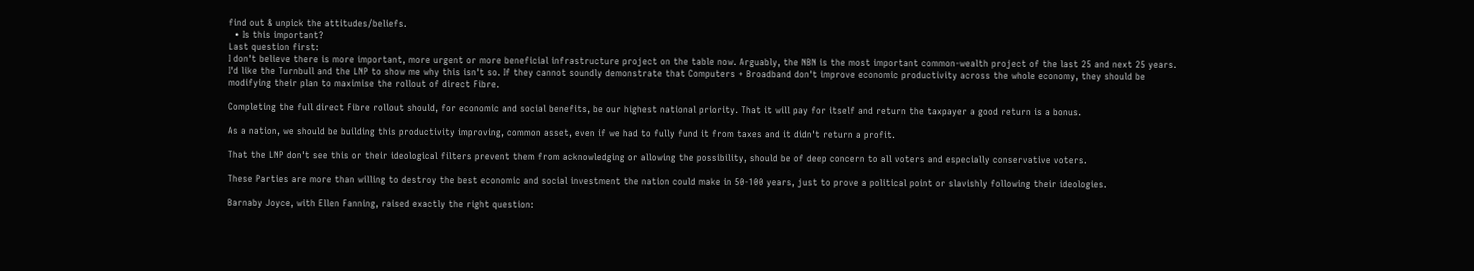find out & unpick the attitudes/beliefs.
  • Is this important?
Last question first:
I don't believe there is more important, more urgent or more beneficial infrastructure project on the table now. Arguably, the NBN is the most important common-wealth project of the last 25 and next 25 years.
I'd like the Turnbull and the LNP to show me why this isn't so. If they cannot soundly demonstrate that Computers + Broadband don't improve economic productivity across the whole economy, they should be modifying their plan to maximise the rollout of direct Fibre.

Completing the full direct Fibre rollout should, for economic and social benefits, be our highest national priority. That it will pay for itself and return the taxpayer a good return is a bonus.

As a nation, we should be building this productivity improving, common asset, even if we had to fully fund it from taxes and it didn't return a profit.

That the LNP don't see this or their ideological filters prevent them from acknowledging or allowing the possibility, should be of deep concern to all voters and especially conservative voters.

These Parties are more than willing to destroy the best economic and social investment the nation could make in 50-100 years, just to prove a political point or slavishly following their ideologies.

Barnaby Joyce, with Ellen Fanning, raised exactly the right question: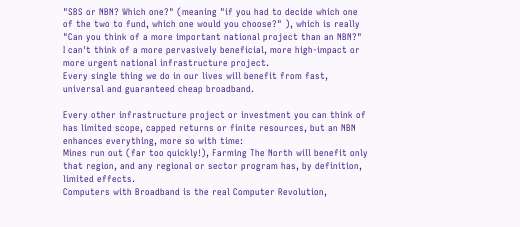"SBS or NBN? Which one?" (meaning "if you had to decide which one of the two to fund, which one would you choose?" ), which is really
"Can you think of a more important national project than an NBN?"
I can't think of a more pervasively beneficial, more high-impact or more urgent national infrastructure project.
Every single thing we do in our lives will benefit from fast, universal and guaranteed cheap broadband.

Every other infrastructure project or investment you can think of has limited scope, capped returns or finite resources, but an NBN enhances everything, more so with time:
Mines run out (far too quickly!), Farming The North will benefit only that region, and any regional or sector program has, by definition, limited effects.
Computers with Broadband is the real Computer Revolution,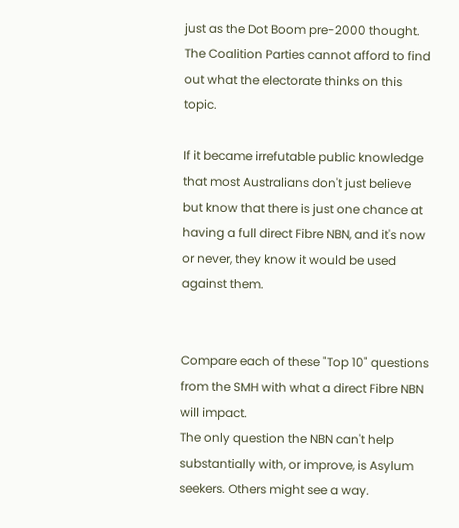just as the Dot Boom pre-2000 thought.
The Coalition Parties cannot afford to find out what the electorate thinks on this topic.

If it became irrefutable public knowledge that most Australians don't just believe but know that there is just one chance at having a full direct Fibre NBN, and it's now or never, they know it would be used against them.


Compare each of these "Top 10" questions from the SMH with what a direct Fibre NBN will impact.
The only question the NBN can't help substantially with, or improve, is Asylum seekers. Others might see a way.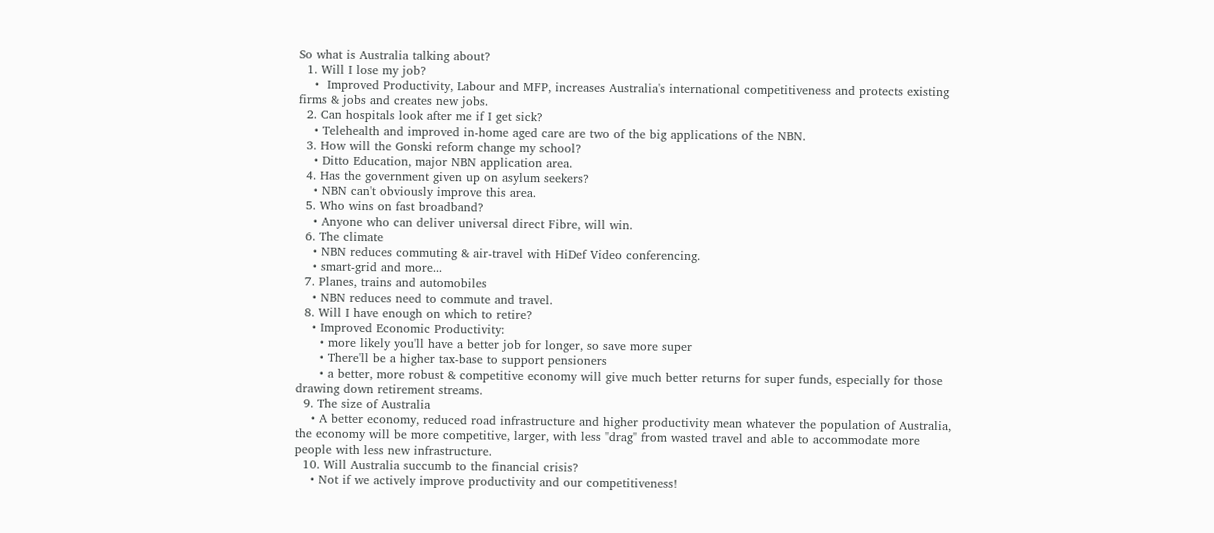So what is Australia talking about?
  1. Will I lose my job?
    •  Improved Productivity, Labour and MFP, increases Australia's international competitiveness and protects existing firms & jobs and creates new jobs.
  2. Can hospitals look after me if I get sick?
    • Telehealth and improved in-home aged care are two of the big applications of the NBN.
  3. How will the Gonski reform change my school?
    • Ditto Education, major NBN application area.
  4. Has the government given up on asylum seekers?
    • NBN can't obviously improve this area.
  5. Who wins on fast broadband?
    • Anyone who can deliver universal direct Fibre, will win.
  6. The climate
    • NBN reduces commuting & air-travel with HiDef Video conferencing.
    • smart-grid and more...
  7. Planes, trains and automobiles
    • NBN reduces need to commute and travel.
  8. Will I have enough on which to retire?
    • Improved Economic Productivity:
      • more likely you'll have a better job for longer, so save more super
      • There'll be a higher tax-base to support pensioners
      • a better, more robust & competitive economy will give much better returns for super funds, especially for those drawing down retirement streams.
  9. The size of Australia
    • A better economy, reduced road infrastructure and higher productivity mean whatever the population of Australia, the economy will be more competitive, larger, with less "drag" from wasted travel and able to accommodate more people with less new infrastructure.
  10. Will Australia succumb to the financial crisis?
    • Not if we actively improve productivity and our competitiveness!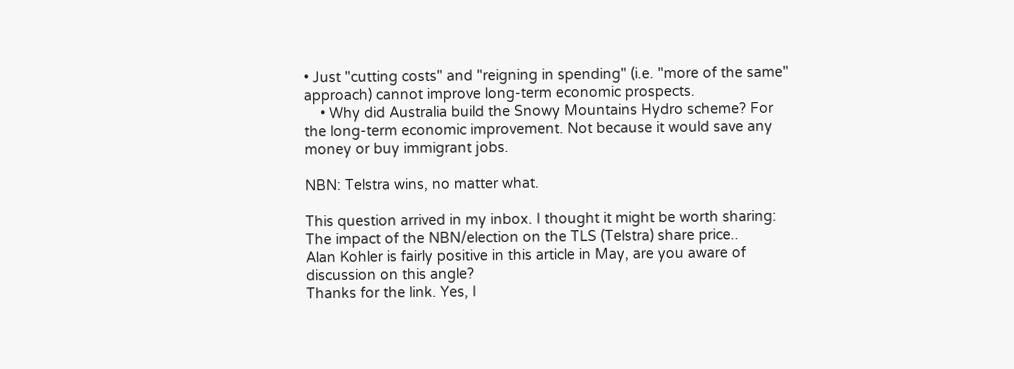• Just "cutting costs" and "reigning in spending" (i.e. "more of the same" approach) cannot improve long-term economic prospects.
    • Why did Australia build the Snowy Mountains Hydro scheme? For the long-term economic improvement. Not because it would save any money or buy immigrant jobs.

NBN: Telstra wins, no matter what.

This question arrived in my inbox. I thought it might be worth sharing:
The impact of the NBN/election on the TLS (Telstra) share price..
Alan Kohler is fairly positive in this article in May, are you aware of discussion on this angle?
Thanks for the link. Yes, I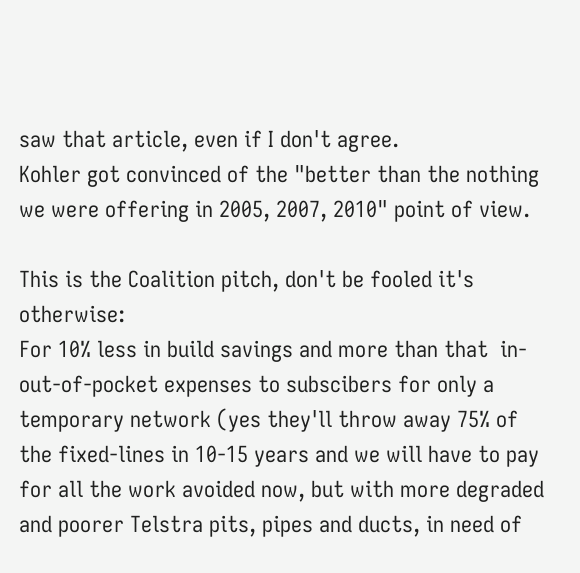saw that article, even if I don't agree.
Kohler got convinced of the "better than the nothing we were offering in 2005, 2007, 2010" point of view.

This is the Coalition pitch, don't be fooled it's otherwise:
For 10% less in build savings and more than that  in-out-of-pocket expenses to subscibers for only a temporary network (yes they'll throw away 75% of the fixed-lines in 10-15 years and we will have to pay for all the work avoided now, but with more degraded and poorer Telstra pits, pipes and ducts, in need of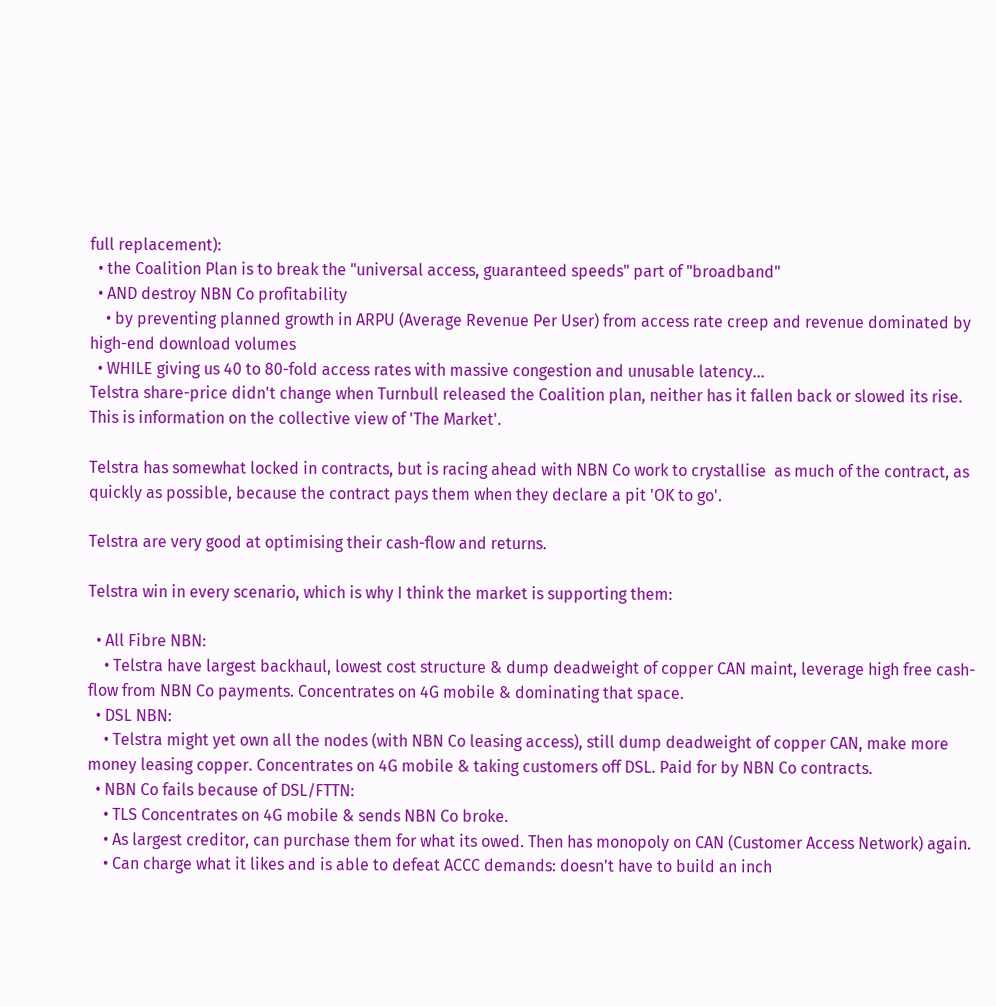full replacement):
  • the Coalition Plan is to break the "universal access, guaranteed speeds" part of "broadband"
  • AND destroy NBN Co profitability
    • by preventing planned growth in ARPU (Average Revenue Per User) from access rate creep and revenue dominated by high-end download volumes
  • WHILE giving us 40 to 80-fold access rates with massive congestion and unusable latency...
Telstra share-price didn't change when Turnbull released the Coalition plan, neither has it fallen back or slowed its rise. This is information on the collective view of 'The Market'.

Telstra has somewhat locked in contracts, but is racing ahead with NBN Co work to crystallise  as much of the contract, as quickly as possible, because the contract pays them when they declare a pit 'OK to go'.

Telstra are very good at optimising their cash-flow and returns.

Telstra win in every scenario, which is why I think the market is supporting them:

  • All Fibre NBN:
    • Telstra have largest backhaul, lowest cost structure & dump deadweight of copper CAN maint, leverage high free cash-flow from NBN Co payments. Concentrates on 4G mobile & dominating that space.
  • DSL NBN:
    • Telstra might yet own all the nodes (with NBN Co leasing access), still dump deadweight of copper CAN, make more money leasing copper. Concentrates on 4G mobile & taking customers off DSL. Paid for by NBN Co contracts.
  • NBN Co fails because of DSL/FTTN:
    • TLS Concentrates on 4G mobile & sends NBN Co broke.
    • As largest creditor, can purchase them for what its owed. Then has monopoly on CAN (Customer Access Network) again.
    • Can charge what it likes and is able to defeat ACCC demands: doesn't have to build an inch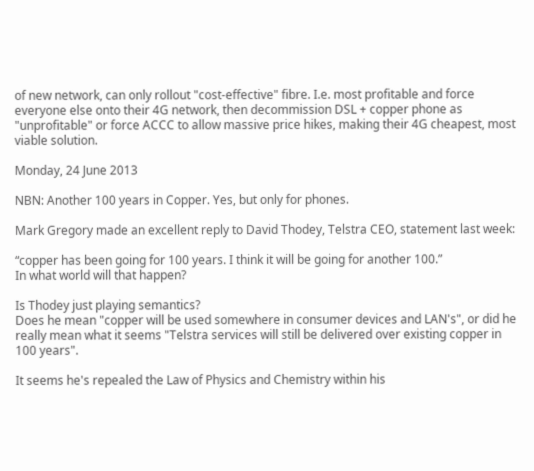of new network, can only rollout "cost-effective" fibre. I.e. most profitable and force everyone else onto their 4G network, then decommission DSL + copper phone as "unprofitable" or force ACCC to allow massive price hikes, making their 4G cheapest, most viable solution.

Monday, 24 June 2013

NBN: Another 100 years in Copper. Yes, but only for phones.

Mark Gregory made an excellent reply to David Thodey, Telstra CEO, statement last week:

“copper has been going for 100 years. I think it will be going for another 100.”
In what world will that happen?

Is Thodey just playing semantics?
Does he mean "copper will be used somewhere in consumer devices and LAN's", or did he really mean what it seems "Telstra services will still be delivered over existing copper in 100 years".

It seems he's repealed the Law of Physics and Chemistry within his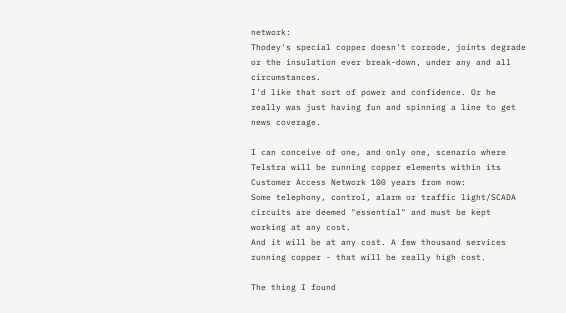network:
Thodey's special copper doesn't corrode, joints degrade or the insulation ever break-down, under any and all circumstances.
I'd like that sort of power and confidence. Or he really was just having fun and spinning a line to get news coverage.

I can conceive of one, and only one, scenario where Telstra will be running copper elements within its Customer Access Network 100 years from now:
Some telephony, control, alarm or traffic light/SCADA circuits are deemed "essential" and must be kept working at any cost.
And it will be at any cost. A few thousand services running copper - that will be really high cost.

The thing I found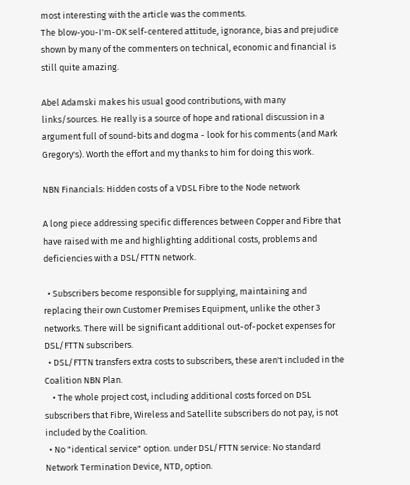most interesting with the article was the comments.
The blow-you-I'm-OK self-centered attitude, ignorance, bias and prejudice shown by many of the commenters on technical, economic and financial is still quite amazing.

Abel Adamski makes his usual good contributions, with many links/sources. He really is a source of hope and rational discussion in a argument full of sound-bits and dogma - look for his comments (and Mark Gregory's). Worth the effort and my thanks to him for doing this work.

NBN Financials: Hidden costs of a VDSL Fibre to the Node network

A long piece addressing specific differences between Copper and Fibre that have raised with me and highlighting additional costs, problems and deficiencies with a DSL/FTTN network.

  • Subscribers become responsible for supplying, maintaining and replacing their own Customer Premises Equipment, unlike the other 3 networks. There will be significant additional out-of-pocket expenses for DSL/FTTN subscribers.
  • DSL/FTTN transfers extra costs to subscribers, these aren't included in the Coalition NBN Plan.
    • The whole project cost, including additional costs forced on DSL subscribers that Fibre, Wireless and Satellite subscribers do not pay, is not included by the Coalition.
  • No "identical service" option. under DSL/FTTN service: No standard Network Termination Device, NTD, option.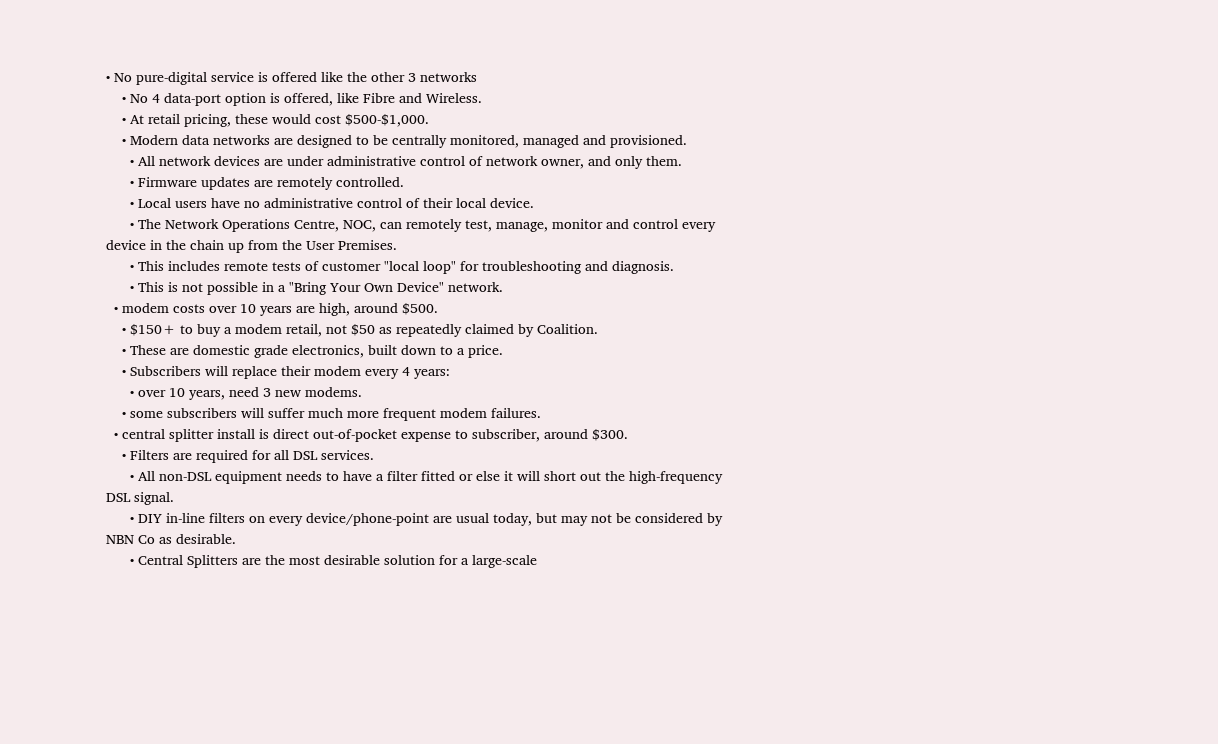• No pure-digital service is offered like the other 3 networks
    • No 4 data-port option is offered, like Fibre and Wireless.
    • At retail pricing, these would cost $500-$1,000.
    • Modern data networks are designed to be centrally monitored, managed and provisioned.
      • All network devices are under administrative control of network owner, and only them.
      • Firmware updates are remotely controlled.
      • Local users have no administrative control of their local device.
      • The Network Operations Centre, NOC, can remotely test, manage, monitor and control every device in the chain up from the User Premises.
      • This includes remote tests of customer "local loop" for troubleshooting and diagnosis.
      • This is not possible in a "Bring Your Own Device" network.
  • modem costs over 10 years are high, around $500.
    • $150+ to buy a modem retail, not $50 as repeatedly claimed by Coalition.
    • These are domestic grade electronics, built down to a price.
    • Subscribers will replace their modem every 4 years:
      • over 10 years, need 3 new modems.
    • some subscribers will suffer much more frequent modem failures.
  • central splitter install is direct out-of-pocket expense to subscriber, around $300.
    • Filters are required for all DSL services.
      • All non-DSL equipment needs to have a filter fitted or else it will short out the high-frequency DSL signal.
      • DIY in-line filters on every device/phone-point are usual today, but may not be considered by NBN Co as desirable.
      • Central Splitters are the most desirable solution for a large-scale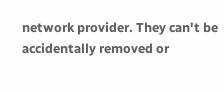network provider. They can't be accidentally removed or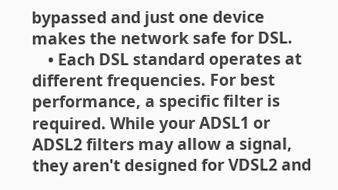bypassed and just one device makes the network safe for DSL.
    • Each DSL standard operates at different frequencies. For best performance, a specific filter is required. While your ADSL1 or ADSL2 filters may allow a signal, they aren't designed for VDSL2 and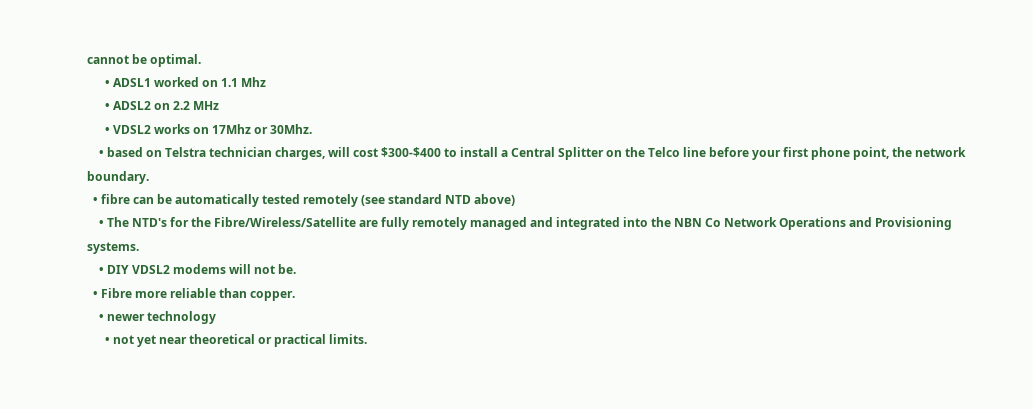cannot be optimal.
      • ADSL1 worked on 1.1 Mhz
      • ADSL2 on 2.2 MHz
      • VDSL2 works on 17Mhz or 30Mhz.
    • based on Telstra technician charges, will cost $300-$400 to install a Central Splitter on the Telco line before your first phone point, the network boundary.
  • fibre can be automatically tested remotely (see standard NTD above)
    • The NTD's for the Fibre/Wireless/Satellite are fully remotely managed and integrated into the NBN Co Network Operations and Provisioning systems.
    • DIY VDSL2 modems will not be.
  • Fibre more reliable than copper.
    • newer technology
      • not yet near theoretical or practical limits.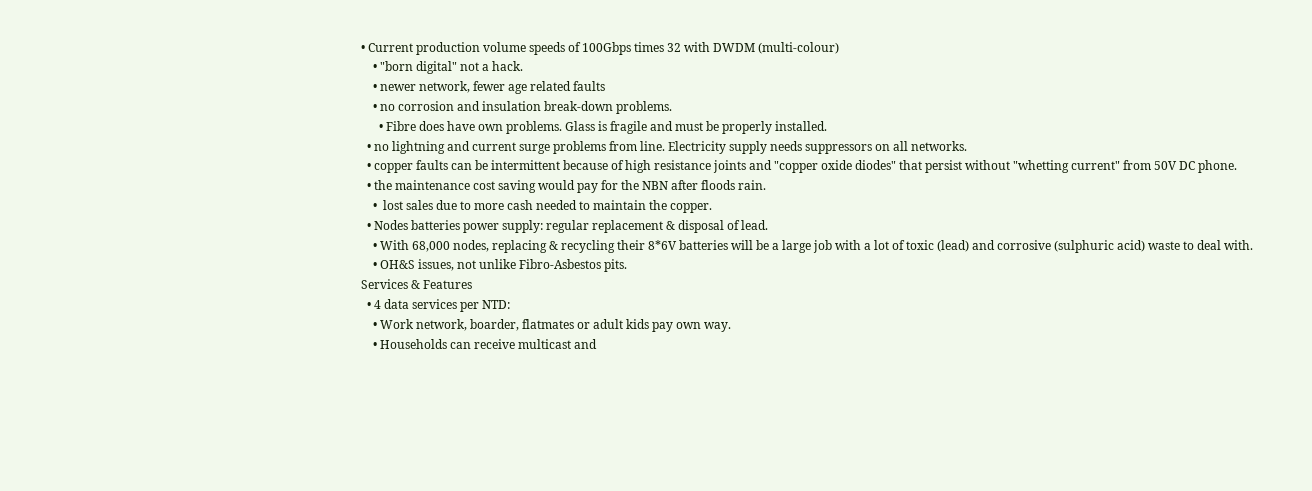• Current production volume speeds of 100Gbps times 32 with DWDM (multi-colour)
    • "born digital" not a hack.
    • newer network, fewer age related faults
    • no corrosion and insulation break-down problems.
      • Fibre does have own problems. Glass is fragile and must be properly installed.
  • no lightning and current surge problems from line. Electricity supply needs suppressors on all networks.
  • copper faults can be intermittent because of high resistance joints and "copper oxide diodes" that persist without "whetting current" from 50V DC phone.
  • the maintenance cost saving would pay for the NBN after floods rain.
    •  lost sales due to more cash needed to maintain the copper.
  • Nodes batteries power supply: regular replacement & disposal of lead.
    • With 68,000 nodes, replacing & recycling their 8*6V batteries will be a large job with a lot of toxic (lead) and corrosive (sulphuric acid) waste to deal with.
    • OH&S issues, not unlike Fibro-Asbestos pits.
Services & Features
  • 4 data services per NTD:
    • Work network, boarder, flatmates or adult kids pay own way.
    • Households can receive multicast and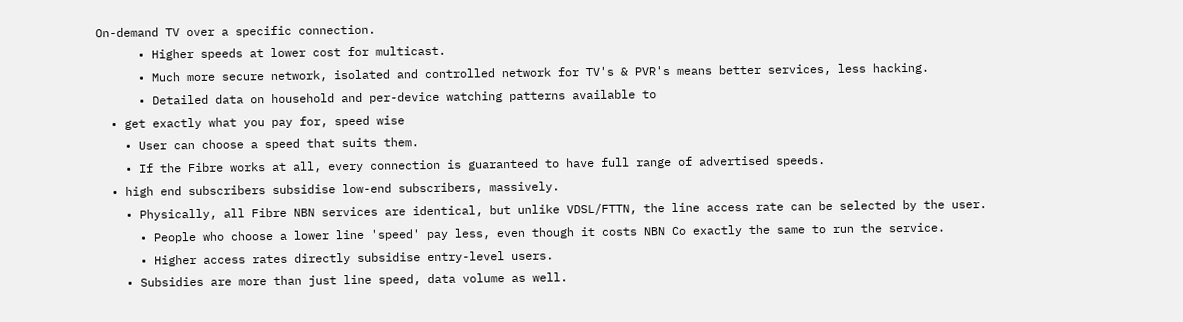On-demand TV over a specific connection.
      • Higher speeds at lower cost for multicast.
      • Much more secure network, isolated and controlled network for TV's & PVR's means better services, less hacking.
      • Detailed data on household and per-device watching patterns available to
  • get exactly what you pay for, speed wise
    • User can choose a speed that suits them.
    • If the Fibre works at all, every connection is guaranteed to have full range of advertised speeds.
  • high end subscribers subsidise low-end subscribers, massively.
    • Physically, all Fibre NBN services are identical, but unlike VDSL/FTTN, the line access rate can be selected by the user.
      • People who choose a lower line 'speed' pay less, even though it costs NBN Co exactly the same to run the service.
      • Higher access rates directly subsidise entry-level users.
    • Subsidies are more than just line speed, data volume as well.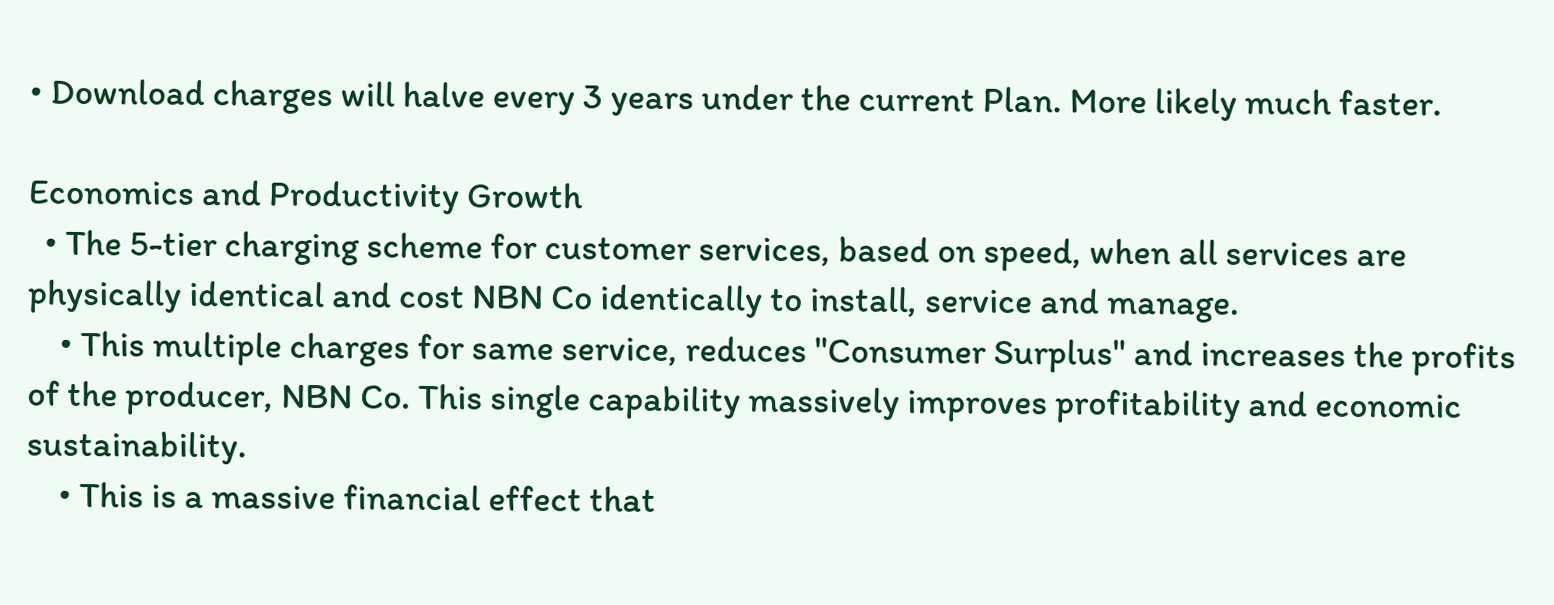• Download charges will halve every 3 years under the current Plan. More likely much faster.

Economics and Productivity Growth
  • The 5-tier charging scheme for customer services, based on speed, when all services are physically identical and cost NBN Co identically to install, service and manage.
    • This multiple charges for same service, reduces "Consumer Surplus" and increases the profits of the producer, NBN Co. This single capability massively improves profitability and economic sustainability.
    • This is a massive financial effect that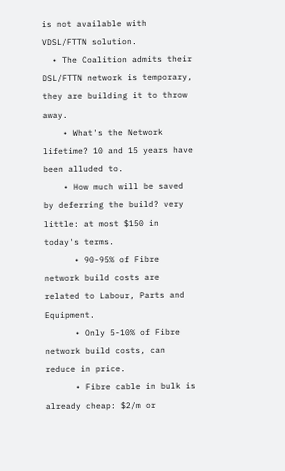is not available with VDSL/FTTN solution.
  • The Coalition admits their DSL/FTTN network is temporary, they are building it to throw away.
    • What's the Network lifetime? 10 and 15 years have been alluded to.
    • How much will be saved by deferring the build? very little: at most $150 in today's terms.
      • 90-95% of Fibre network build costs are related to Labour, Parts and Equipment.
      • Only 5-10% of Fibre network build costs, can reduce in price.
      • Fibre cable in bulk is already cheap: $2/m or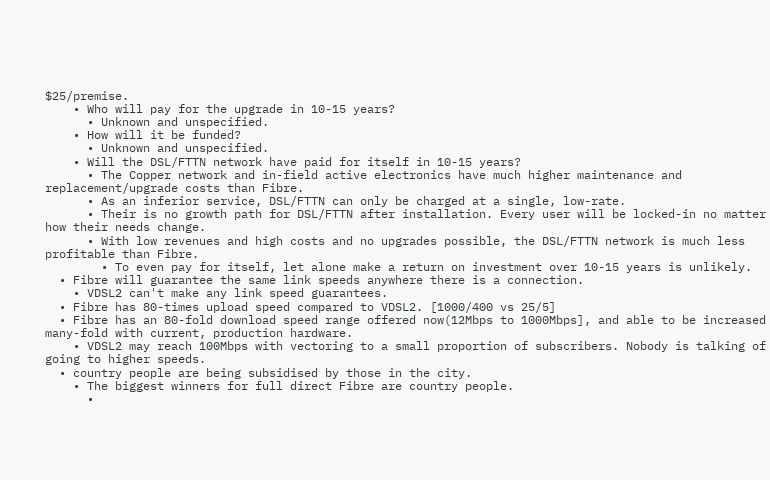$25/premise.
    • Who will pay for the upgrade in 10-15 years?
      • Unknown and unspecified.
    • How will it be funded?
      • Unknown and unspecified.
    • Will the DSL/FTTN network have paid for itself in 10-15 years?
      • The Copper network and in-field active electronics have much higher maintenance and replacement/upgrade costs than Fibre.
      • As an inferior service, DSL/FTTN can only be charged at a single, low-rate.
      • Their is no growth path for DSL/FTTN after installation. Every user will be locked-in no matter how their needs change.
      • With low revenues and high costs and no upgrades possible, the DSL/FTTN network is much less profitable than Fibre.
        • To even pay for itself, let alone make a return on investment over 10-15 years is unlikely.
  • Fibre will guarantee the same link speeds anywhere there is a connection.
    • VDSL2 can't make any link speed guarantees.
  • Fibre has 80-times upload speed compared to VDSL2. [1000/400 vs 25/5]
  • Fibre has an 80-fold download speed range offered now(12Mbps to 1000Mbps], and able to be increased many-fold with current, production hardware.
    • VDSL2 may reach 100Mbps with vectoring to a small proportion of subscribers. Nobody is talking of going to higher speeds.
  • country people are being subsidised by those in the city.
    • The biggest winners for full direct Fibre are country people.
      •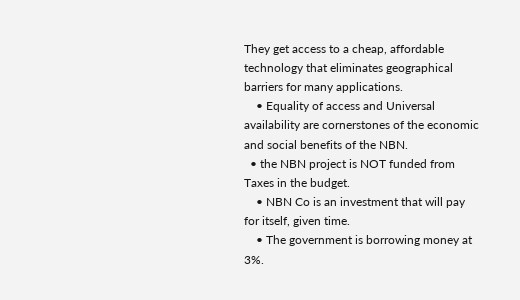They get access to a cheap, affordable technology that eliminates geographical barriers for many applications.
    • Equality of access and Universal availability are cornerstones of the economic and social benefits of the NBN.
  • the NBN project is NOT funded from Taxes in the budget.
    • NBN Co is an investment that will pay for itself, given time.
    • The government is borrowing money at 3%.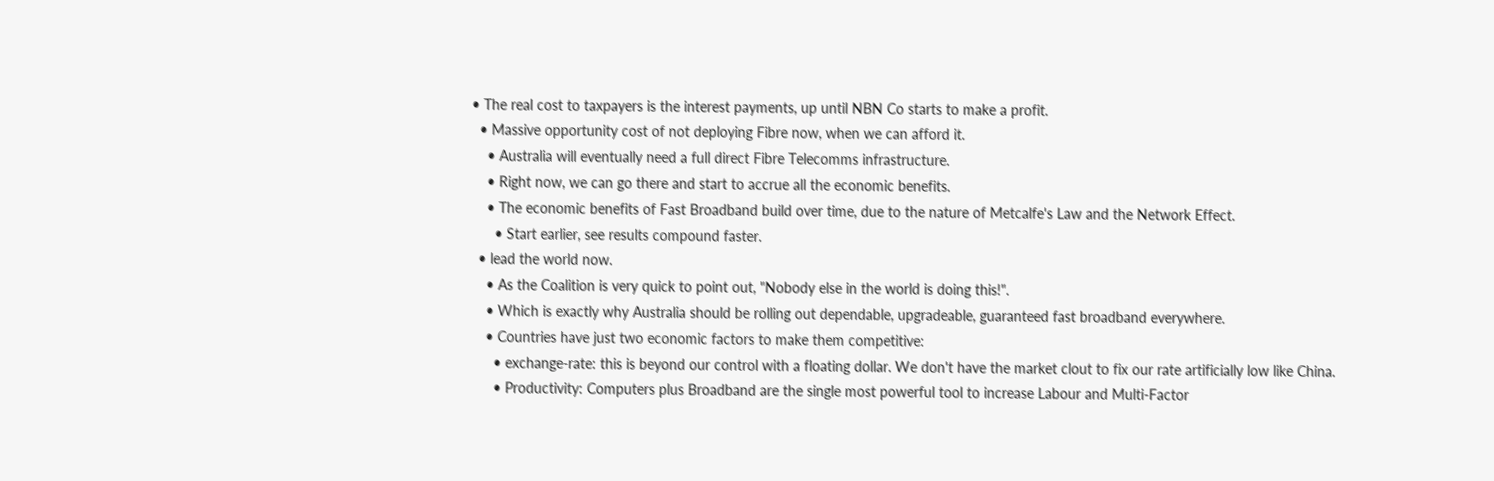• The real cost to taxpayers is the interest payments, up until NBN Co starts to make a profit.
  • Massive opportunity cost of not deploying Fibre now, when we can afford it.
    • Australia will eventually need a full direct Fibre Telecomms infrastructure.
    • Right now, we can go there and start to accrue all the economic benefits.
    • The economic benefits of Fast Broadband build over time, due to the nature of Metcalfe's Law and the Network Effect.
      • Start earlier, see results compound faster.
  • lead the world now.
    • As the Coalition is very quick to point out, "Nobody else in the world is doing this!".
    • Which is exactly why Australia should be rolling out dependable, upgradeable, guaranteed fast broadband everywhere.
    • Countries have just two economic factors to make them competitive:
      • exchange-rate: this is beyond our control with a floating dollar. We don't have the market clout to fix our rate artificially low like China.
      • Productivity: Computers plus Broadband are the single most powerful tool to increase Labour and Multi-Factor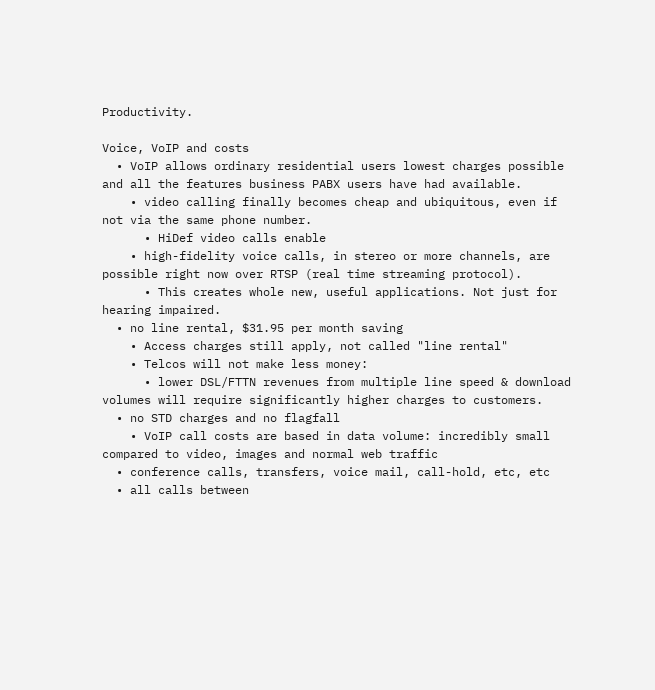Productivity.

Voice, VoIP and costs
  • VoIP allows ordinary residential users lowest charges possible and all the features business PABX users have had available.
    • video calling finally becomes cheap and ubiquitous, even if not via the same phone number.
      • HiDef video calls enable
    • high-fidelity voice calls, in stereo or more channels, are possible right now over RTSP (real time streaming protocol).
      • This creates whole new, useful applications. Not just for hearing impaired.
  • no line rental, $31.95 per month saving
    • Access charges still apply, not called "line rental"
    • Telcos will not make less money:
      • lower DSL/FTTN revenues from multiple line speed & download volumes will require significantly higher charges to customers.
  • no STD charges and no flagfall
    • VoIP call costs are based in data volume: incredibly small compared to video, images and normal web traffic
  • conference calls, transfers, voice mail, call-hold, etc, etc
  • all calls between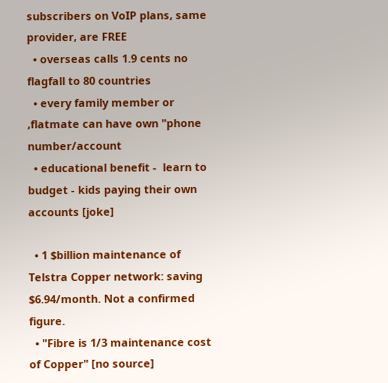subscribers on VoIP plans, same provider, are FREE
  • overseas calls 1.9 cents no flagfall to 80 countries
  • every family member or ,flatmate can have own "phone number/account
  • educational benefit -  learn to budget - kids paying their own accounts [joke]

  • 1 $billion maintenance of Telstra Copper network: saving $6.94/month. Not a confirmed figure.
  • "Fibre is 1/3 maintenance cost of Copper" [no source]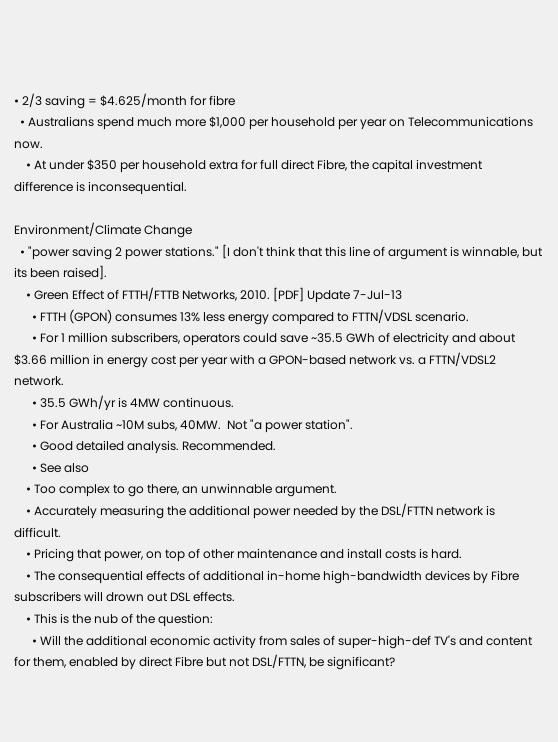• 2/3 saving = $4.625/month for fibre
  • Australians spend much more $1,000 per household per year on Telecommunications now.
    • At under $350 per household extra for full direct Fibre, the capital investment difference is inconsequential.

Environment/Climate Change
  • "power saving 2 power stations." [I don't think that this line of argument is winnable, but its been raised].
    • Green Effect of FTTH/FTTB Networks, 2010. [PDF] Update 7-Jul-13
      • FTTH (GPON) consumes 13% less energy compared to FTTN/VDSL scenario.
      • For 1 million subscribers, operators could save ~35.5 GWh of electricity and about $3.66 million in energy cost per year with a GPON-based network vs. a FTTN/VDSL2 network.
      • 35.5 GWh/yr is 4MW continuous.
      • For Australia ~10M subs, 40MW.  Not "a power station".
      • Good detailed analysis. Recommended.
      • See also
    • Too complex to go there, an unwinnable argument.
    • Accurately measuring the additional power needed by the DSL/FTTN network is difficult.
    • Pricing that power, on top of other maintenance and install costs is hard.
    • The consequential effects of additional in-home high-bandwidth devices by Fibre subscribers will drown out DSL effects.
    • This is the nub of the question:
      • Will the additional economic activity from sales of super-high-def TV's and content for them, enabled by direct Fibre but not DSL/FTTN, be significant?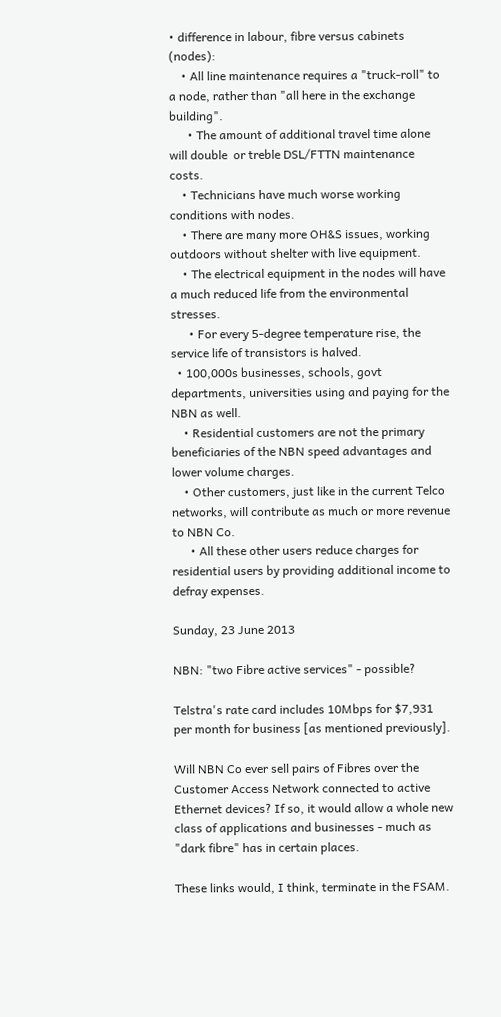• difference in labour, fibre versus cabinets (nodes):
    • All line maintenance requires a "truck-roll" to a node, rather than "all here in the exchange building".
      • The amount of additional travel time alone will double  or treble DSL/FTTN maintenance costs.
    • Technicians have much worse working conditions with nodes.
    • There are many more OH&S issues, working outdoors without shelter with live equipment.
    • The electrical equipment in the nodes will have a much reduced life from the environmental stresses.
      • For every 5-degree temperature rise, the service life of transistors is halved.
  • 100,000s businesses, schools, govt departments, universities using and paying for the NBN as well.
    • Residential customers are not the primary beneficiaries of the NBN speed advantages and lower volume charges.
    • Other customers, just like in the current Telco networks, will contribute as much or more revenue to NBN Co.
      • All these other users reduce charges for residential users by providing additional income to defray expenses.

Sunday, 23 June 2013

NBN: "two Fibre active services" - possible?

Telstra's rate card includes 10Mbps for $7,931 per month for business [as mentioned previously].

Will NBN Co ever sell pairs of Fibres over the Customer Access Network connected to active Ethernet devices? If so, it would allow a whole new class of applications and businesses - much as "dark fibre" has in certain places.

These links would, I think, terminate in the FSAM.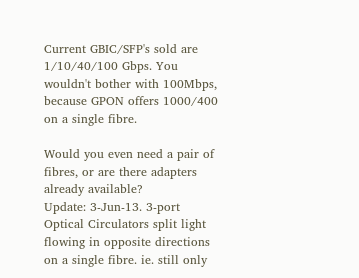Current GBIC/SFP's sold are 1/10/40/100 Gbps. You wouldn't bother with 100Mbps, because GPON offers 1000/400 on a single fibre.

Would you even need a pair of fibres, or are there adapters already available?
Update: 3-Jun-13. 3-port Optical Circulators split light flowing in opposite directions on a single fibre. ie. still only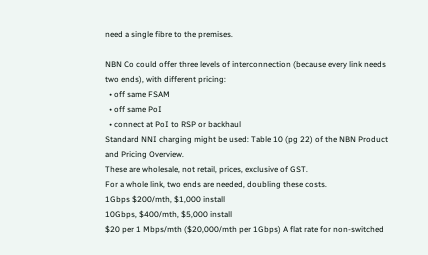need a single fibre to the premises.

NBN Co could offer three levels of interconnection (because every link needs two ends), with different pricing:
  • off same FSAM
  • off same PoI
  • connect at PoI to RSP or backhaul
Standard NNI charging might be used: Table 10 (pg 22) of the NBN Product and Pricing Overview.
These are wholesale, not retail, prices, exclusive of GST.
For a whole link, two ends are needed, doubling these costs.
1Gbps $200/mth, $1,000 install
10Gbps, $400/mth, $5,000 install
$20 per 1 Mbps/mth ($20,000/mth per 1Gbps) A flat rate for non-switched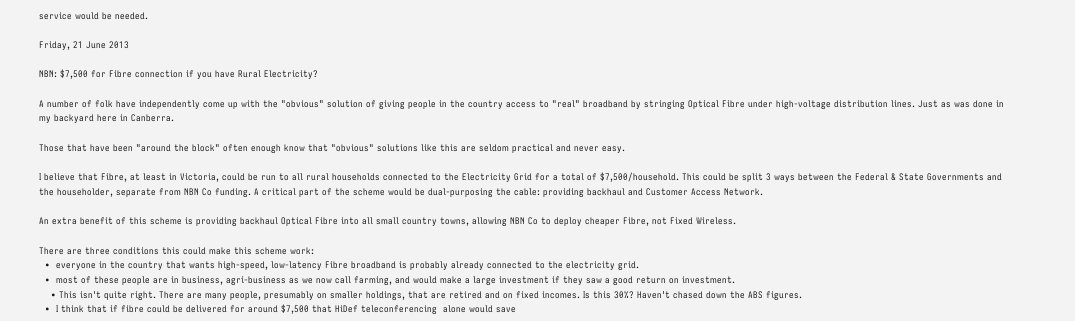service would be needed.

Friday, 21 June 2013

NBN: $7,500 for Fibre connection if you have Rural Electricity?

A number of folk have independently come up with the "obvious" solution of giving people in the country access to "real" broadband by stringing Optical Fibre under high-voltage distribution lines. Just as was done in my backyard here in Canberra.

Those that have been "around the block" often enough know that "obvious" solutions like this are seldom practical and never easy.

I believe that Fibre, at least in Victoria, could be run to all rural households connected to the Electricity Grid for a total of $7,500/household. This could be split 3 ways between the Federal & State Governments and the householder, separate from NBN Co funding. A critical part of the scheme would be dual-purposing the cable: providing backhaul and Customer Access Network.

An extra benefit of this scheme is providing backhaul Optical Fibre into all small country towns, allowing NBN Co to deploy cheaper Fibre, not Fixed Wireless.

There are three conditions this could make this scheme work:
  •  everyone in the country that wants high-speed, low-latency Fibre broadband is probably already connected to the electricity grid.
  •  most of these people are in business, agri-business as we now call farming, and would make a large investment if they saw a good return on investment.
    • This isn't quite right. There are many people, presumably on smaller holdings, that are retired and on fixed incomes. Is this 30%? Haven't chased down the ABS figures.
  •  I think that if fibre could be delivered for around $7,500 that HiDef teleconferencing  alone would save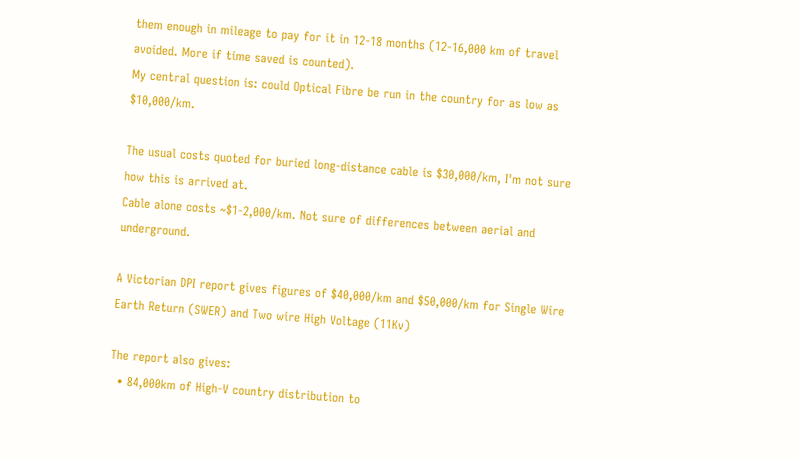them enough in mileage to pay for it in 12-18 months (12-16,000 km of travel avoided. More if time saved is counted).
My central question is: could Optical Fibre be run in the country for as low as $10,000/km.

The usual costs quoted for buried long-distance cable is $30,000/km, I'm not sure how this is arrived at.
Cable alone costs ~$1-2,000/km. Not sure of differences between aerial and underground.

A Victorian DPI report gives figures of $40,000/km and $50,000/km for Single Wire Earth Return (SWER) and Two wire High Voltage (11Kv)

The report also gives:
  • 84,000km of High-V country distribution to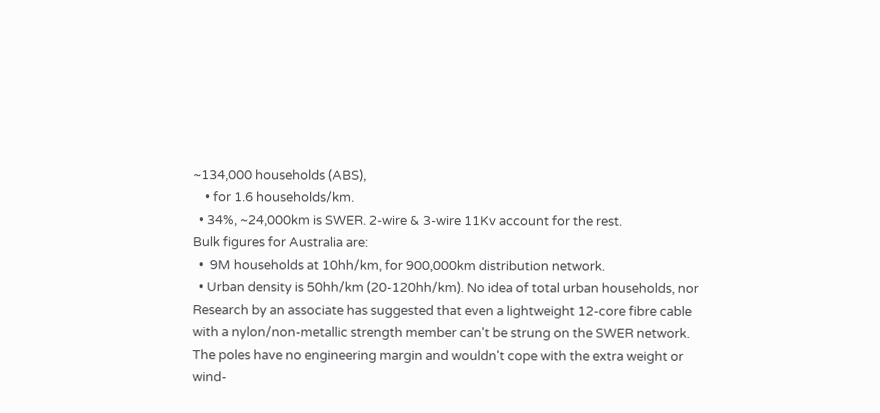~134,000 households (ABS),
    • for 1.6 households/km.
  • 34%, ~24,000km is SWER. 2-wire & 3-wire 11Kv account for the rest.
Bulk figures for Australia are:
  •  9M households at 10hh/km, for 900,000km distribution network.
  • Urban density is 50hh/km (20-120hh/km). No idea of total urban households, nor
Research by an associate has suggested that even a lightweight 12-core fibre cable with a nylon/non-metallic strength member can't be strung on the SWER network. The poles have no engineering margin and wouldn't cope with the extra weight or wind-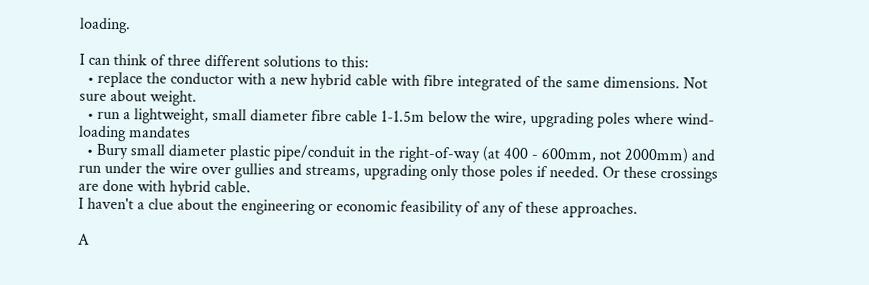loading.

I can think of three different solutions to this:
  • replace the conductor with a new hybrid cable with fibre integrated of the same dimensions. Not sure about weight.
  • run a lightweight, small diameter fibre cable 1-1.5m below the wire, upgrading poles where wind-loading mandates
  • Bury small diameter plastic pipe/conduit in the right-of-way (at 400 - 600mm, not 2000mm) and run under the wire over gullies and streams, upgrading only those poles if needed. Or these crossings are done with hybrid cable.
I haven't a clue about the engineering or economic feasibility of any of these approaches.

A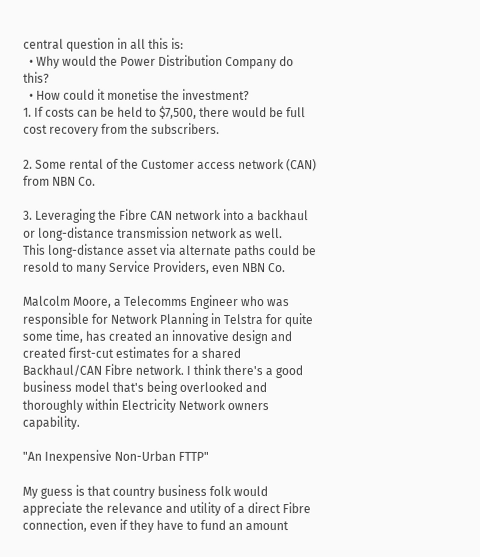central question in all this is:
  • Why would the Power Distribution Company do this?
  • How could it monetise the investment?
1. If costs can be held to $7,500, there would be full cost recovery from the subscribers.

2. Some rental of the Customer access network (CAN) from NBN Co.

3. Leveraging the Fibre CAN network into a backhaul or long-distance transmission network as well.
This long-distance asset via alternate paths could be resold to many Service Providers, even NBN Co.

Malcolm Moore, a Telecomms Engineer who was responsible for Network Planning in Telstra for quite some time, has created an innovative design and created first-cut estimates for a shared Backhaul/CAN Fibre network. I think there's a good business model that's being overlooked and thoroughly within Electricity Network owners capability.

"An Inexpensive Non-Urban FTTP"

My guess is that country business folk would appreciate the relevance and utility of a direct Fibre connection, even if they have to fund an amount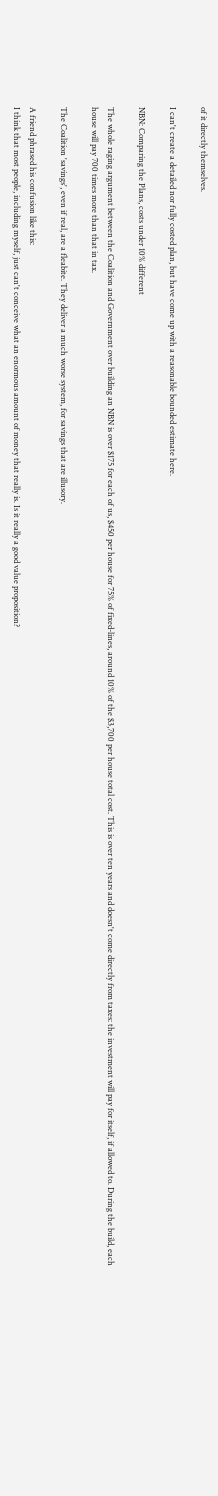of it directly themselves.

I can't create a detailed nor fully costed plan, but have come up with a reasonable bounded estimate here.

NBN: Comparing the Plans, costs under 10% different

The whole raging argument between the Coalition and Government over building an NBN is over $175 for each of us, $450 per house for 75% of fixed-lines, around 10% of the $3,700 per house total cost. This is over ten years and doesn't come directly from taxes: the investment will pay for itself, if allowed to. During the build, each house will pay 700 times more than that in tax.

The Coalition 'savings', even if real, are a fleabite. They deliver a much worse system, for savings that are illusory.

A friend phrased his confusion like this:
I think that most people, including myself, just can't conceive what an enormous amount of money that really is. Is it really a good value proposition?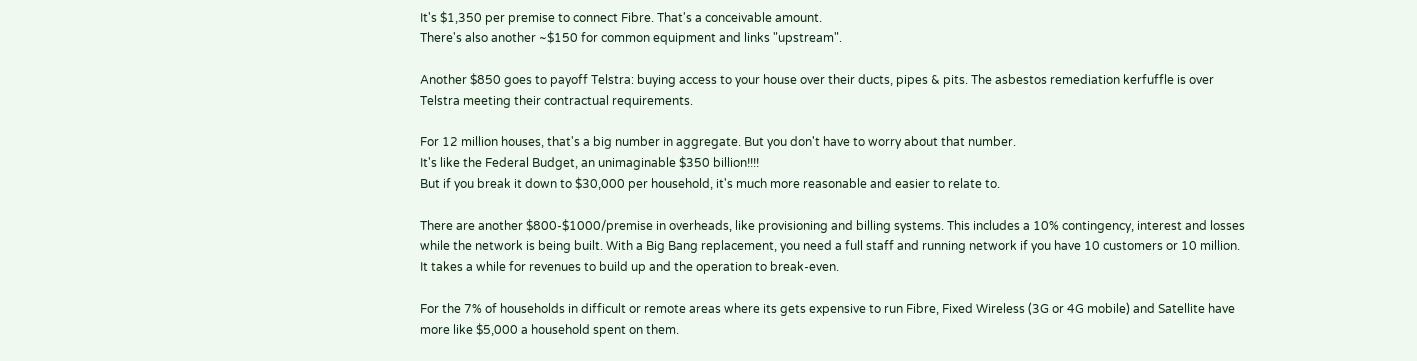It's $1,350 per premise to connect Fibre. That's a conceivable amount.
There's also another ~$150 for common equipment and links "upstream".

Another $850 goes to payoff Telstra: buying access to your house over their ducts, pipes & pits. The asbestos remediation kerfuffle is over Telstra meeting their contractual requirements.

For 12 million houses, that's a big number in aggregate. But you don't have to worry about that number.
It's like the Federal Budget, an unimaginable $350 billion!!!!
But if you break it down to $30,000 per household, it's much more reasonable and easier to relate to.

There are another $800-$1000/premise in overheads, like provisioning and billing systems. This includes a 10% contingency, interest and losses while the network is being built. With a Big Bang replacement, you need a full staff and running network if you have 10 customers or 10 million. It takes a while for revenues to build up and the operation to break-even.

For the 7% of households in difficult or remote areas where its gets expensive to run Fibre, Fixed Wireless (3G or 4G mobile) and Satellite have more like $5,000 a household spent on them.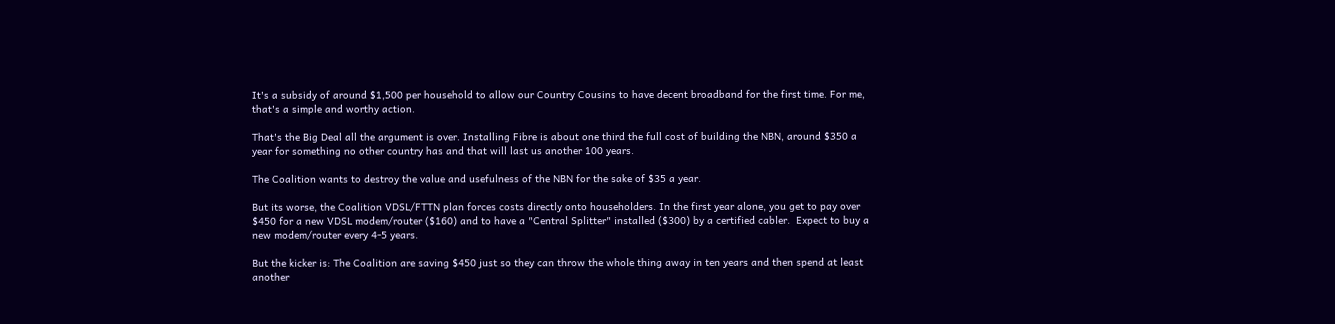It's a subsidy of around $1,500 per household to allow our Country Cousins to have decent broadband for the first time. For me, that's a simple and worthy action.

That's the Big Deal all the argument is over. Installing Fibre is about one third the full cost of building the NBN, around $350 a year for something no other country has and that will last us another 100 years.

The Coalition wants to destroy the value and usefulness of the NBN for the sake of $35 a year.

But its worse, the Coalition VDSL/FTTN plan forces costs directly onto householders. In the first year alone, you get to pay over $450 for a new VDSL modem/router ($160) and to have a "Central Splitter" installed ($300) by a certified cabler.  Expect to buy a new modem/router every 4-5 years.

But the kicker is: The Coalition are saving $450 just so they can throw the whole thing away in ten years and then spend at least another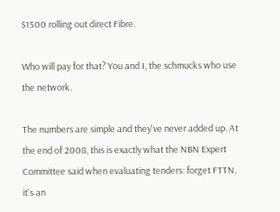$1500 rolling out direct Fibre.

Who will pay for that? You and I, the schmucks who use the network.

The numbers are simple and they've never added up. At the end of 2008, this is exactly what the NBN Expert Committee said when evaluating tenders: forget FTTN, it's an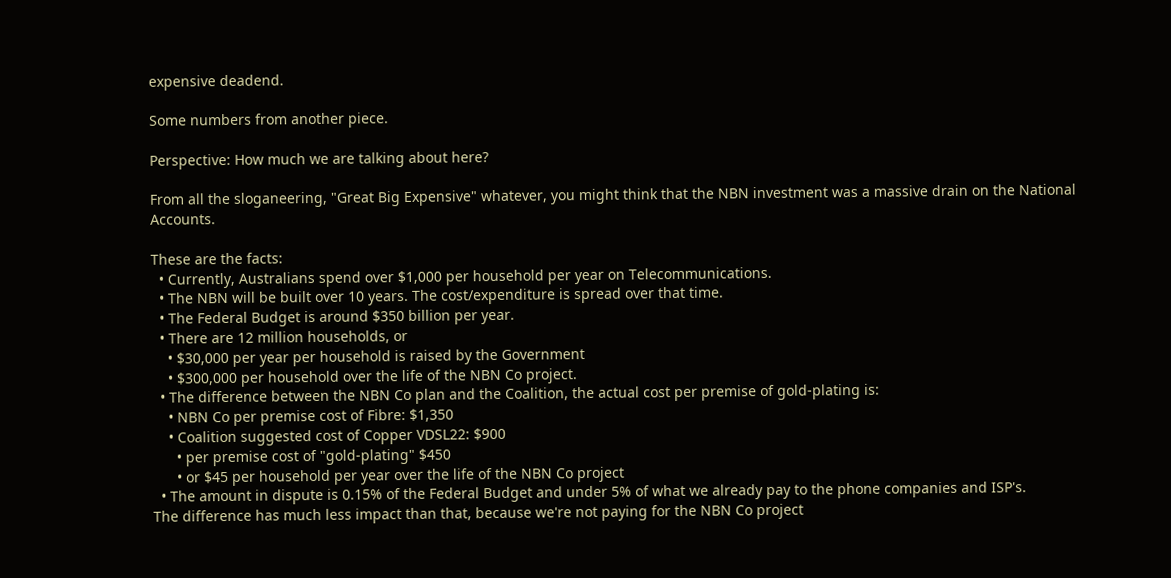expensive deadend.

Some numbers from another piece.

Perspective: How much we are talking about here?

From all the sloganeering, "Great Big Expensive" whatever, you might think that the NBN investment was a massive drain on the National Accounts.

These are the facts:
  • Currently, Australians spend over $1,000 per household per year on Telecommunications.
  • The NBN will be built over 10 years. The cost/expenditure is spread over that time.
  • The Federal Budget is around $350 billion per year.
  • There are 12 million households, or
    • $30,000 per year per household is raised by the Government
    • $300,000 per household over the life of the NBN Co project.
  • The difference between the NBN Co plan and the Coalition, the actual cost per premise of gold-plating is:
    • NBN Co per premise cost of Fibre: $1,350
    • Coalition suggested cost of Copper VDSL22: $900
      • per premise cost of "gold-plating" $450
      • or $45 per household per year over the life of the NBN Co project
  • The amount in dispute is 0.15% of the Federal Budget and under 5% of what we already pay to the phone companies and ISP's.
The difference has much less impact than that, because we're not paying for the NBN Co project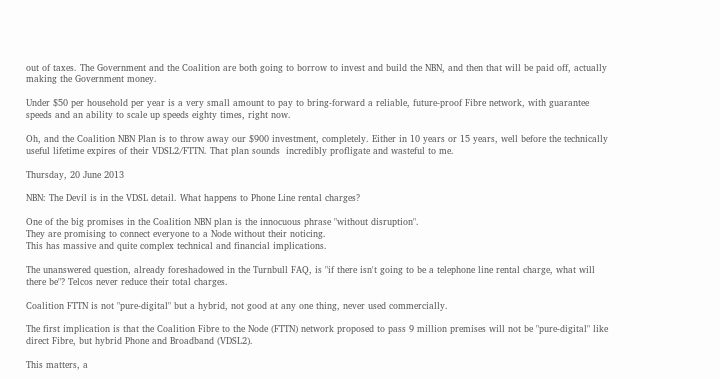out of taxes. The Government and the Coalition are both going to borrow to invest and build the NBN, and then that will be paid off, actually making the Government money.

Under $50 per household per year is a very small amount to pay to bring-forward a reliable, future-proof Fibre network, with guarantee speeds and an ability to scale up speeds eighty times, right now.

Oh, and the Coalition NBN Plan is to throw away our $900 investment, completely. Either in 10 years or 15 years, well before the technically useful lifetime expires of their VDSL2/FTTN. That plan sounds  incredibly profligate and wasteful to me.

Thursday, 20 June 2013

NBN: The Devil is in the VDSL detail. What happens to Phone Line rental charges?

One of the big promises in the Coalition NBN plan is the innocuous phrase "without disruption".
They are promising to connect everyone to a Node without their noticing.
This has massive and quite complex technical and financial implications.

The unanswered question, already foreshadowed in the Turnbull FAQ, is "if there isn't going to be a telephone line rental charge, what will there be"? Telcos never reduce their total charges.

Coalition FTTN is not "pure-digital" but a hybrid, not good at any one thing, never used commercially.

The first implication is that the Coalition Fibre to the Node (FTTN) network proposed to pass 9 million premises will not be "pure-digital" like direct Fibre, but hybrid Phone and Broadband (VDSL2).

This matters, a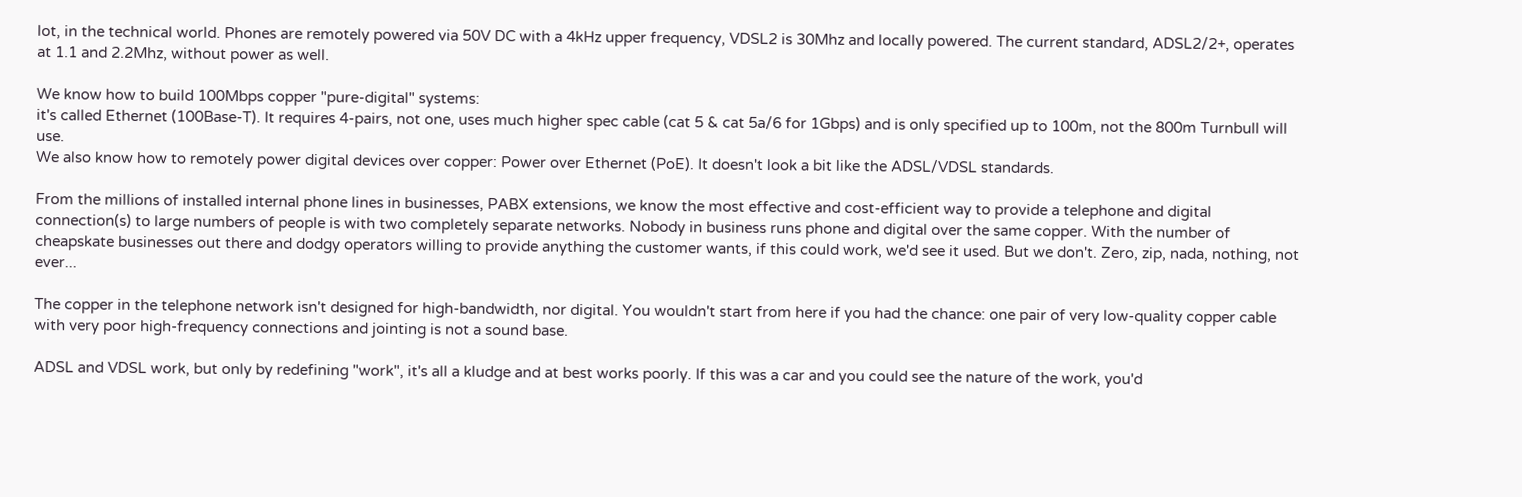lot, in the technical world. Phones are remotely powered via 50V DC with a 4kHz upper frequency, VDSL2 is 30Mhz and locally powered. The current standard, ADSL2/2+, operates at 1.1 and 2.2Mhz, without power as well.

We know how to build 100Mbps copper "pure-digital" systems:
it's called Ethernet (100Base-T). It requires 4-pairs, not one, uses much higher spec cable (cat 5 & cat 5a/6 for 1Gbps) and is only specified up to 100m, not the 800m Turnbull will use.
We also know how to remotely power digital devices over copper: Power over Ethernet (PoE). It doesn't look a bit like the ADSL/VDSL standards.

From the millions of installed internal phone lines in businesses, PABX extensions, we know the most effective and cost-efficient way to provide a telephone and digital connection(s) to large numbers of people is with two completely separate networks. Nobody in business runs phone and digital over the same copper. With the number of cheapskate businesses out there and dodgy operators willing to provide anything the customer wants, if this could work, we'd see it used. But we don't. Zero, zip, nada, nothing, not ever...

The copper in the telephone network isn't designed for high-bandwidth, nor digital. You wouldn't start from here if you had the chance: one pair of very low-quality copper cable with very poor high-frequency connections and jointing is not a sound base.

ADSL and VDSL work, but only by redefining "work", it's all a kludge and at best works poorly. If this was a car and you could see the nature of the work, you'd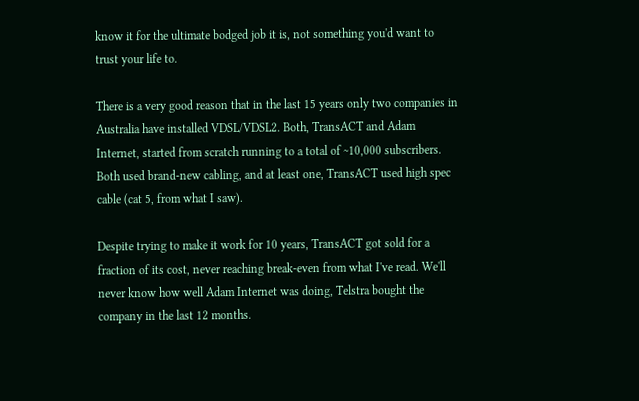know it for the ultimate bodged job it is, not something you'd want to trust your life to.

There is a very good reason that in the last 15 years only two companies in Australia have installed VDSL/VDSL2. Both, TransACT and Adam Internet, started from scratch running to a total of ~10,000 subscribers. Both used brand-new cabling, and at least one, TransACT used high spec cable (cat 5, from what I saw).

Despite trying to make it work for 10 years, TransACT got sold for a fraction of its cost, never reaching break-even from what I've read. We'll never know how well Adam Internet was doing, Telstra bought the company in the last 12 months.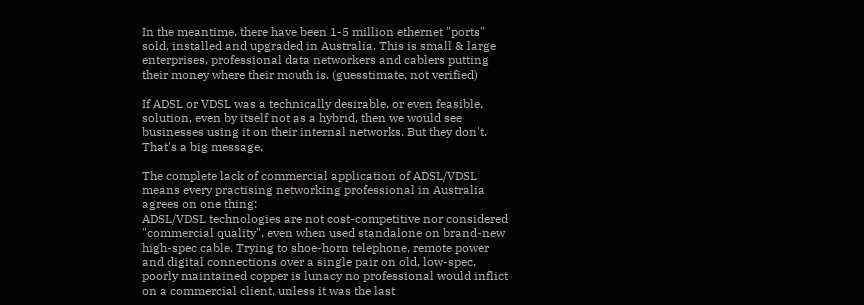In the meantime, there have been 1-5 million ethernet "ports" sold, installed and upgraded in Australia. This is small & large enterprises, professional data networkers and cablers putting their money where their mouth is. (guesstimate, not verified)

If ADSL or VDSL was a technically desirable, or even feasible, solution, even by itself not as a hybrid, then we would see businesses using it on their internal networks. But they don't. That's a big message.

The complete lack of commercial application of ADSL/VDSL means every practising networking professional in Australia agrees on one thing:
ADSL/VDSL technologies are not cost-competitive nor considered "commercial quality", even when used standalone on brand-new high-spec cable. Trying to shoe-horn telephone, remote power and digital connections over a single pair on old, low-spec, poorly maintained copper is lunacy no professional would inflict on a commercial client, unless it was the last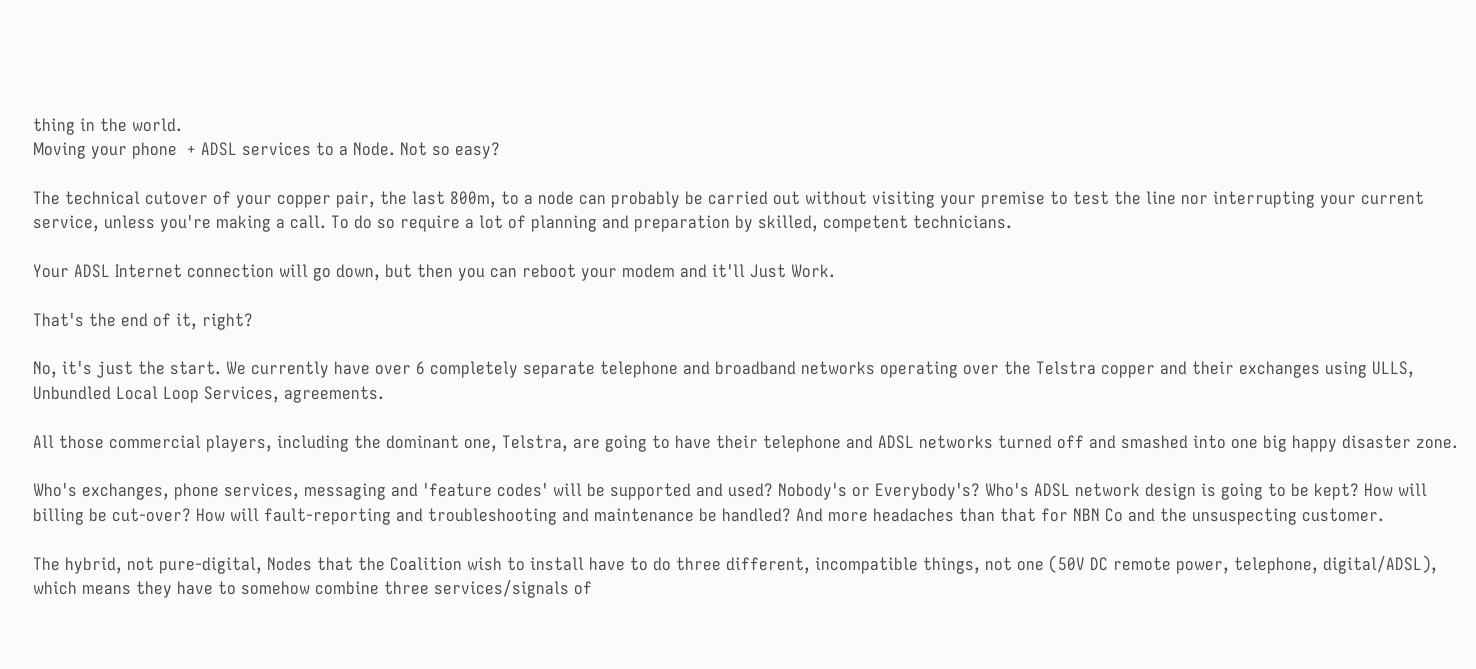thing in the world.
Moving your phone  + ADSL services to a Node. Not so easy?

The technical cutover of your copper pair, the last 800m, to a node can probably be carried out without visiting your premise to test the line nor interrupting your current service, unless you're making a call. To do so require a lot of planning and preparation by skilled, competent technicians.

Your ADSL Internet connection will go down, but then you can reboot your modem and it'll Just Work.

That's the end of it, right?

No, it's just the start. We currently have over 6 completely separate telephone and broadband networks operating over the Telstra copper and their exchanges using ULLS, Unbundled Local Loop Services, agreements.

All those commercial players, including the dominant one, Telstra, are going to have their telephone and ADSL networks turned off and smashed into one big happy disaster zone.

Who's exchanges, phone services, messaging and 'feature codes' will be supported and used? Nobody's or Everybody's? Who's ADSL network design is going to be kept? How will billing be cut-over? How will fault-reporting and troubleshooting and maintenance be handled? And more headaches than that for NBN Co and the unsuspecting customer.

The hybrid, not pure-digital, Nodes that the Coalition wish to install have to do three different, incompatible things, not one (50V DC remote power, telephone, digital/ADSL), which means they have to somehow combine three services/signals of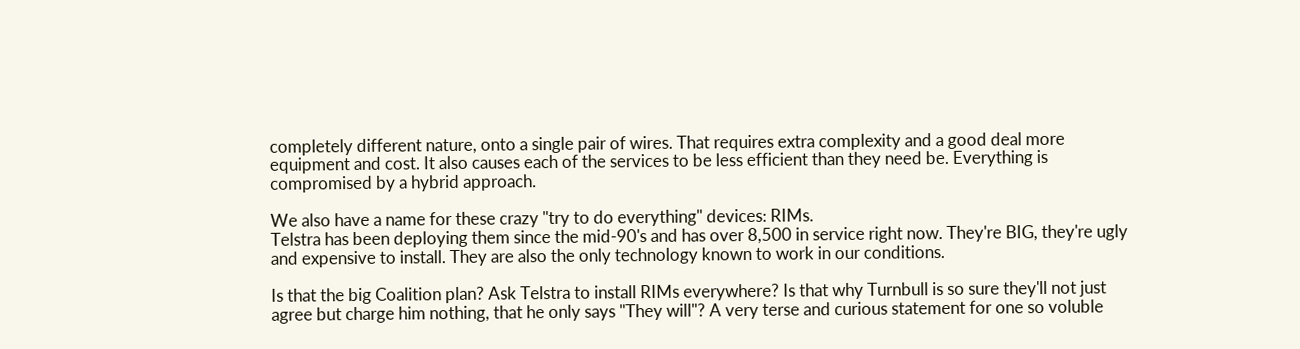completely different nature, onto a single pair of wires. That requires extra complexity and a good deal more equipment and cost. It also causes each of the services to be less efficient than they need be. Everything is compromised by a hybrid approach.

We also have a name for these crazy "try to do everything" devices: RIMs.
Telstra has been deploying them since the mid-90's and has over 8,500 in service right now. They're BIG, they're ugly and expensive to install. They are also the only technology known to work in our conditions.

Is that the big Coalition plan? Ask Telstra to install RIMs everywhere? Is that why Turnbull is so sure they'll not just agree but charge him nothing, that he only says "They will"? A very terse and curious statement for one so voluble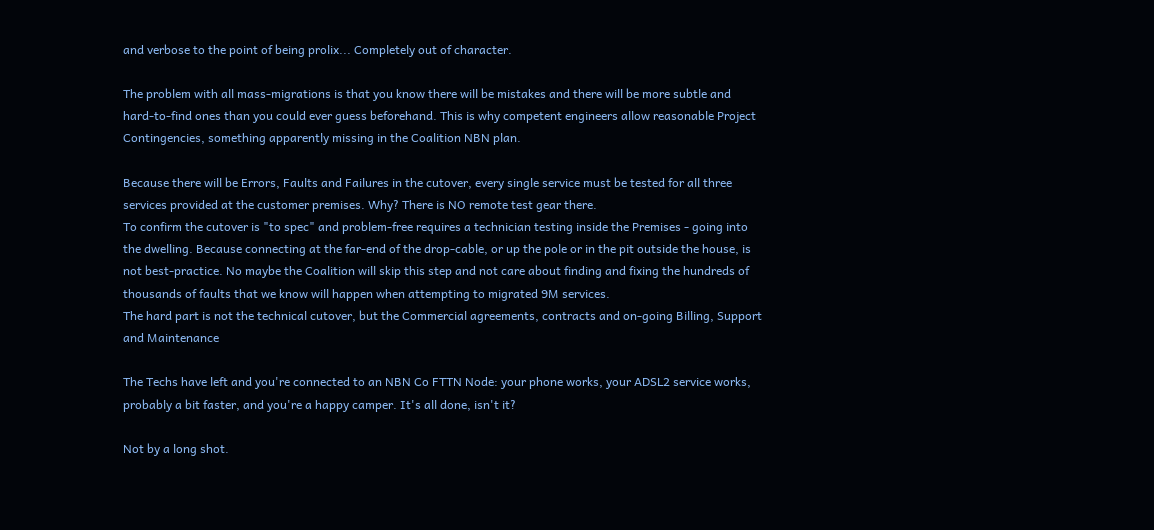and verbose to the point of being prolix... Completely out of character.

The problem with all mass-migrations is that you know there will be mistakes and there will be more subtle and hard-to-find ones than you could ever guess beforehand. This is why competent engineers allow reasonable Project Contingencies, something apparently missing in the Coalition NBN plan.

Because there will be Errors, Faults and Failures in the cutover, every single service must be tested for all three services provided at the customer premises. Why? There is NO remote test gear there.
To confirm the cutover is "to spec" and problem-free requires a technician testing inside the Premises - going into the dwelling. Because connecting at the far-end of the drop-cable, or up the pole or in the pit outside the house, is not best-practice. No maybe the Coalition will skip this step and not care about finding and fixing the hundreds of thousands of faults that we know will happen when attempting to migrated 9M services.
The hard part is not the technical cutover, but the Commercial agreements, contracts and on-going Billing, Support and Maintenance

The Techs have left and you're connected to an NBN Co FTTN Node: your phone works, your ADSL2 service works, probably a bit faster, and you're a happy camper. It's all done, isn't it?

Not by a long shot.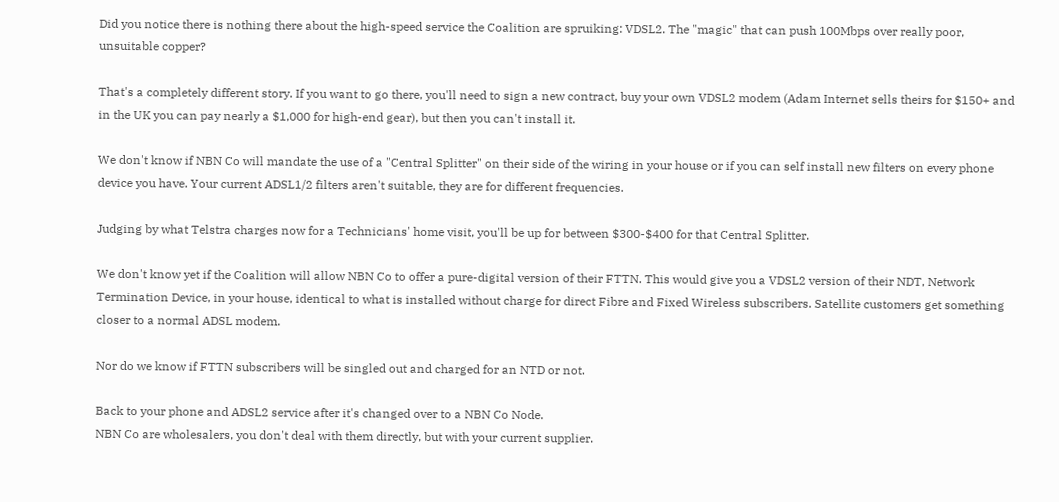Did you notice there is nothing there about the high-speed service the Coalition are spruiking: VDSL2. The "magic" that can push 100Mbps over really poor, unsuitable copper?

That's a completely different story. If you want to go there, you'll need to sign a new contract, buy your own VDSL2 modem (Adam Internet sells theirs for $150+ and in the UK you can pay nearly a $1,000 for high-end gear), but then you can't install it.

We don't know if NBN Co will mandate the use of a "Central Splitter" on their side of the wiring in your house or if you can self install new filters on every phone device you have. Your current ADSL1/2 filters aren't suitable, they are for different frequencies.

Judging by what Telstra charges now for a Technicians' home visit, you'll be up for between $300-$400 for that Central Splitter.

We don't know yet if the Coalition will allow NBN Co to offer a pure-digital version of their FTTN. This would give you a VDSL2 version of their NDT, Network Termination Device, in your house, identical to what is installed without charge for direct Fibre and Fixed Wireless subscribers. Satellite customers get something closer to a normal ADSL modem.

Nor do we know if FTTN subscribers will be singled out and charged for an NTD or not.

Back to your phone and ADSL2 service after it's changed over to a NBN Co Node.
NBN Co are wholesalers, you don't deal with them directly, but with your current supplier.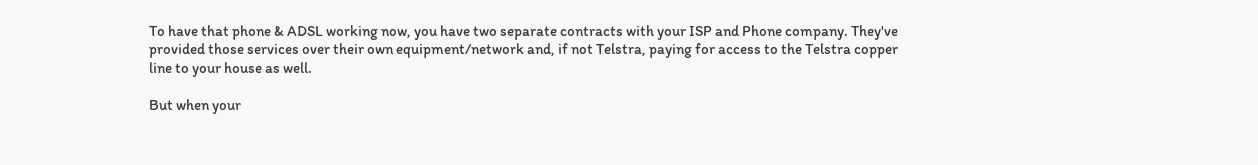To have that phone & ADSL working now, you have two separate contracts with your ISP and Phone company. They've provided those services over their own equipment/network and, if not Telstra, paying for access to the Telstra copper line to your house as well.

But when your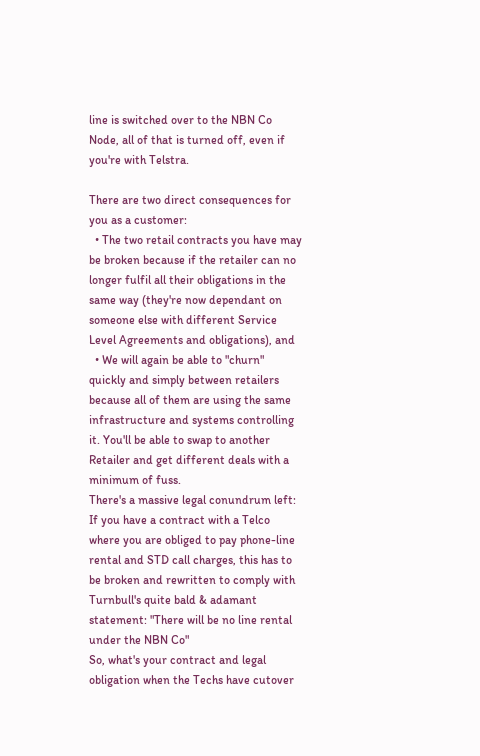line is switched over to the NBN Co Node, all of that is turned off, even if you're with Telstra.

There are two direct consequences for you as a customer:
  • The two retail contracts you have may be broken because if the retailer can no longer fulfil all their obligations in the same way (they're now dependant on someone else with different Service Level Agreements and obligations), and
  • We will again be able to "churn" quickly and simply between retailers because all of them are using the same infrastructure and systems controlling it. You'll be able to swap to another Retailer and get different deals with a minimum of fuss.
There's a massive legal conundrum left:
If you have a contract with a Telco where you are obliged to pay phone-line rental and STD call charges, this has to be broken and rewritten to comply with Turnbull's quite bald & adamant statement: "There will be no line rental under the NBN Co"
So, what's your contract and legal obligation when the Techs have cutover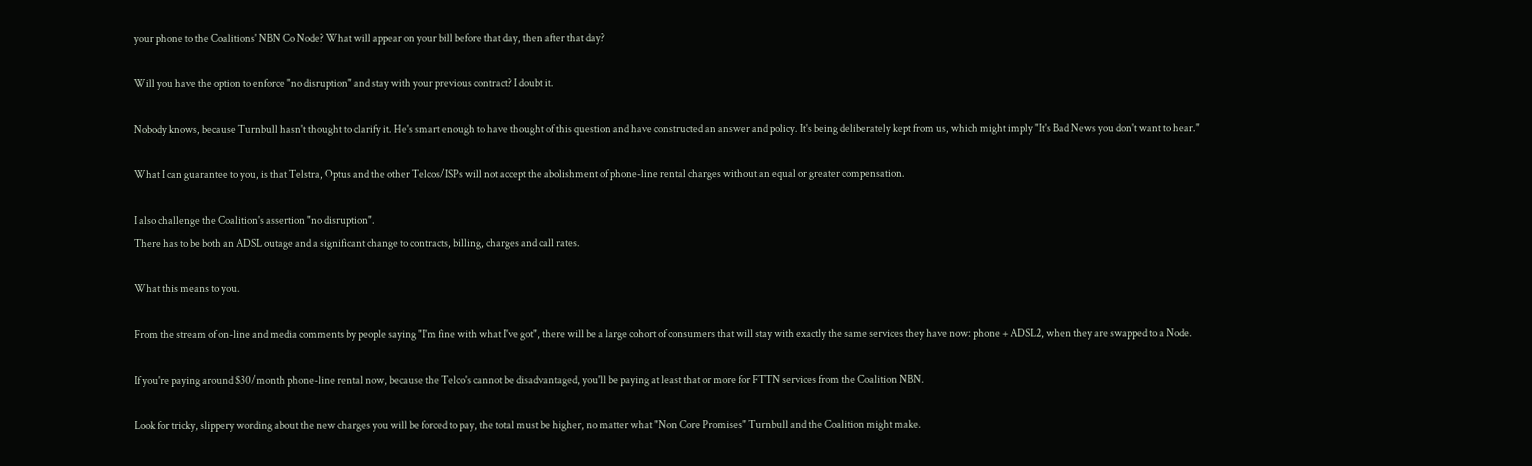your phone to the Coalitions' NBN Co Node? What will appear on your bill before that day, then after that day?

Will you have the option to enforce "no disruption" and stay with your previous contract? I doubt it.

Nobody knows, because Turnbull hasn't thought to clarify it. He's smart enough to have thought of this question and have constructed an answer and policy. It's being deliberately kept from us, which might imply "It's Bad News you don't want to hear."

What I can guarantee to you, is that Telstra, Optus and the other Telcos/ISPs will not accept the abolishment of phone-line rental charges without an equal or greater compensation.

I also challenge the Coalition's assertion "no disruption".
There has to be both an ADSL outage and a significant change to contracts, billing, charges and call rates.

What this means to you.

From the stream of on-line and media comments by people saying "I'm fine with what I've got", there will be a large cohort of consumers that will stay with exactly the same services they have now: phone + ADSL2, when they are swapped to a Node.

If you're paying around $30/month phone-line rental now, because the Telco's cannot be disadvantaged, you'll be paying at least that or more for FTTN services from the Coalition NBN.

Look for tricky, slippery wording about the new charges you will be forced to pay, the total must be higher, no matter what "Non Core Promises" Turnbull and the Coalition might make.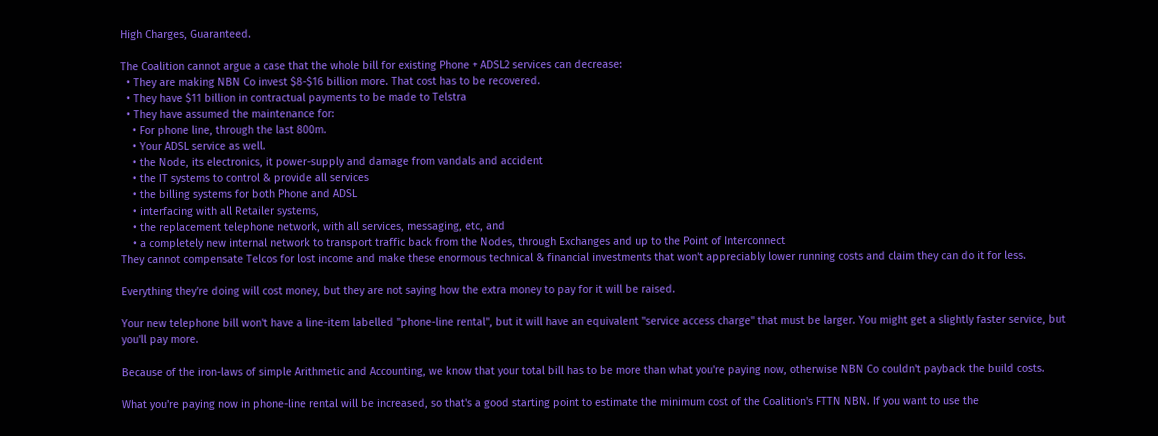High Charges, Guaranteed.

The Coalition cannot argue a case that the whole bill for existing Phone + ADSL2 services can decrease:
  • They are making NBN Co invest $8-$16 billion more. That cost has to be recovered.
  • They have $11 billion in contractual payments to be made to Telstra
  • They have assumed the maintenance for:
    • For phone line, through the last 800m.
    • Your ADSL service as well.
    • the Node, its electronics, it power-supply and damage from vandals and accident
    • the IT systems to control & provide all services
    • the billing systems for both Phone and ADSL
    • interfacing with all Retailer systems,
    • the replacement telephone network, with all services, messaging, etc, and
    • a completely new internal network to transport traffic back from the Nodes, through Exchanges and up to the Point of Interconnect
They cannot compensate Telcos for lost income and make these enormous technical & financial investments that won't appreciably lower running costs and claim they can do it for less.

Everything they're doing will cost money, but they are not saying how the extra money to pay for it will be raised.

Your new telephone bill won't have a line-item labelled "phone-line rental", but it will have an equivalent "service access charge" that must be larger. You might get a slightly faster service, but you'll pay more.

Because of the iron-laws of simple Arithmetic and Accounting, we know that your total bill has to be more than what you're paying now, otherwise NBN Co couldn't payback the build costs.

What you're paying now in phone-line rental will be increased, so that's a good starting point to estimate the minimum cost of the Coalition's FTTN NBN. If you want to use the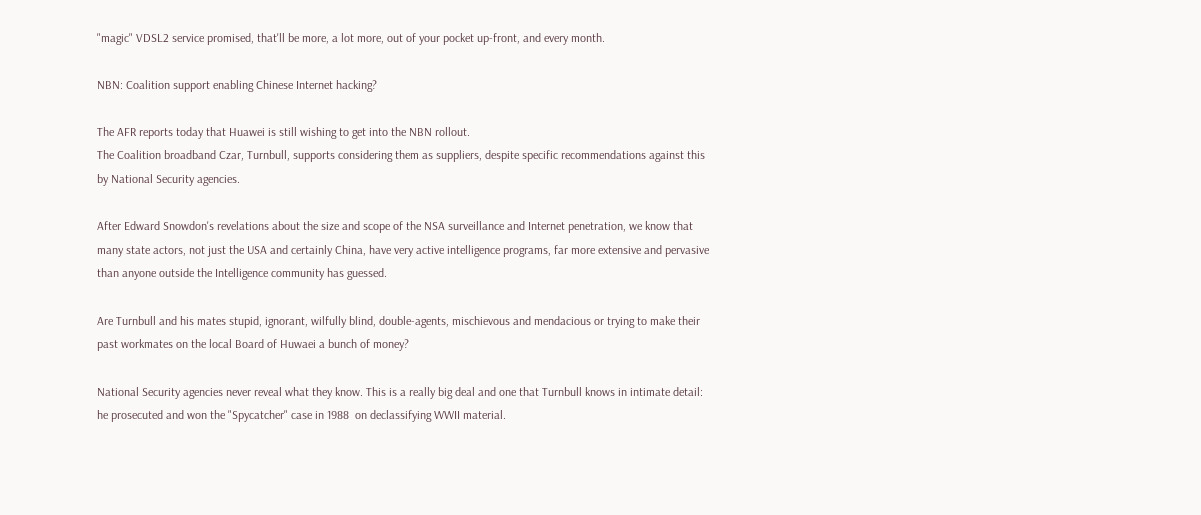"magic" VDSL2 service promised, that'll be more, a lot more, out of your pocket up-front, and every month.

NBN: Coalition support enabling Chinese Internet hacking?

The AFR reports today that Huawei is still wishing to get into the NBN rollout.
The Coalition broadband Czar, Turnbull, supports considering them as suppliers, despite specific recommendations against this by National Security agencies.

After Edward Snowdon's revelations about the size and scope of the NSA surveillance and Internet penetration, we know that many state actors, not just the USA and certainly China, have very active intelligence programs, far more extensive and pervasive than anyone outside the Intelligence community has guessed.

Are Turnbull and his mates stupid, ignorant, wilfully blind, double-agents, mischievous and mendacious or trying to make their past workmates on the local Board of Huwaei a bunch of money?

National Security agencies never reveal what they know. This is a really big deal and one that Turnbull knows in intimate detail: he prosecuted and won the "Spycatcher" case in 1988  on declassifying WWII material.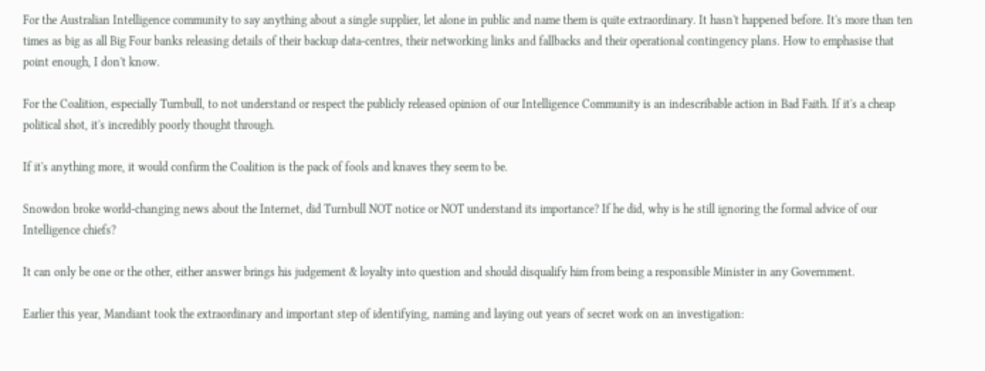For the Australian Intelligence community to say anything about a single supplier, let alone in public and name them is quite extraordinary. It hasn't happened before. It's more than ten times as big as all Big Four banks releasing details of their backup data-centres, their networking links and fallbacks and their operational contingency plans. How to emphasise that point enough, I don't know.

For the Coalition, especially Turnbull, to not understand or respect the publicly released opinion of our Intelligence Community is an indescribable action in Bad Faith. If it's a cheap political shot, it's incredibly poorly thought through.

If it's anything more, it would confirm the Coalition is the pack of fools and knaves they seem to be.

Snowdon broke world-changing news about the Internet, did Turnbull NOT notice or NOT understand its importance? If he did, why is he still ignoring the formal advice of our Intelligence chiefs?

It can only be one or the other, either answer brings his judgement & loyalty into question and should disqualify him from being a responsible Minister in any Government.

Earlier this year, Mandiant took the extraordinary and important step of identifying, naming and laying out years of secret work on an investigation: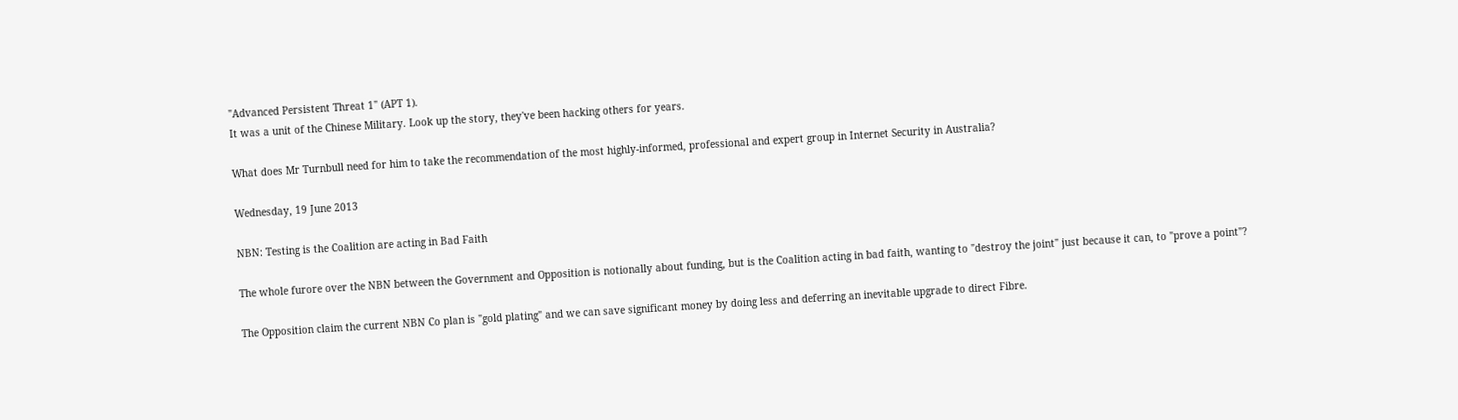"Advanced Persistent Threat 1" (APT 1).
It was a unit of the Chinese Military. Look up the story, they've been hacking others for years.

What does Mr Turnbull need for him to take the recommendation of the most highly-informed, professional and expert group in Internet Security in Australia?

Wednesday, 19 June 2013

NBN: Testing is the Coalition are acting in Bad Faith

The whole furore over the NBN between the Government and Opposition is notionally about funding, but is the Coalition acting in bad faith, wanting to "destroy the joint" just because it can, to "prove a point"?

The Opposition claim the current NBN Co plan is "gold plating" and we can save significant money by doing less and deferring an inevitable upgrade to direct Fibre.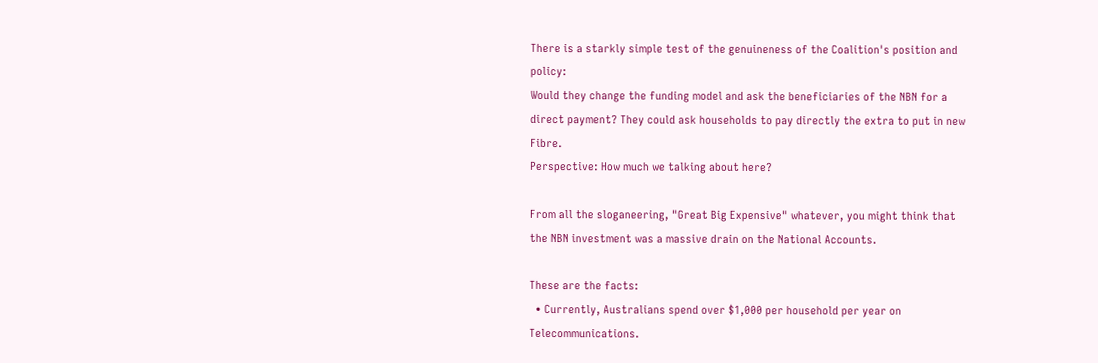There is a starkly simple test of the genuineness of the Coalition's position and policy:
Would they change the funding model and ask the beneficiaries of the NBN for a direct payment? They could ask households to pay directly the extra to put in new Fibre.
Perspective: How much we talking about here?

From all the sloganeering, "Great Big Expensive" whatever, you might think that the NBN investment was a massive drain on the National Accounts.

These are the facts:
  • Currently, Australians spend over $1,000 per household per year on Telecommunications.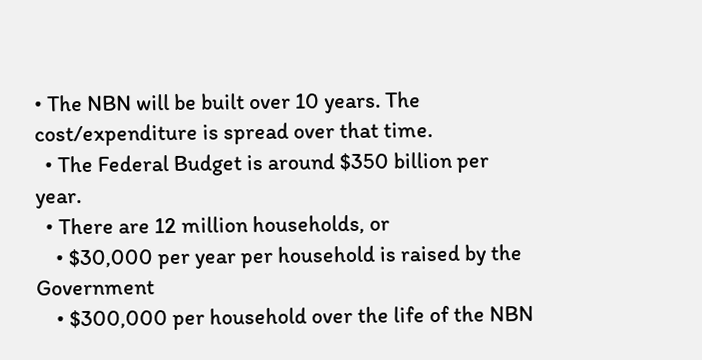• The NBN will be built over 10 years. The cost/expenditure is spread over that time.
  • The Federal Budget is around $350 billion per year.
  • There are 12 million households, or
    • $30,000 per year per household is raised by the Government
    • $300,000 per household over the life of the NBN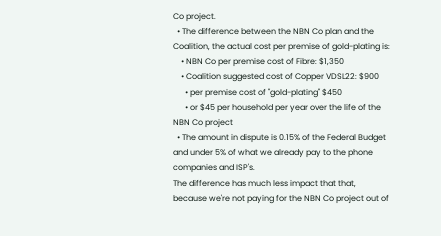Co project.
  • The difference between the NBN Co plan and the Coalition, the actual cost per premise of gold-plating is:
    • NBN Co per premise cost of Fibre: $1,350
    • Coalition suggested cost of Copper VDSL22: $900
      • per premise cost of "gold-plating" $450
      • or $45 per household per year over the life of the NBN Co project
  • The amount in dispute is 0.15% of the Federal Budget and under 5% of what we already pay to the phone companies and ISP's.
The difference has much less impact that that, because we're not paying for the NBN Co project out of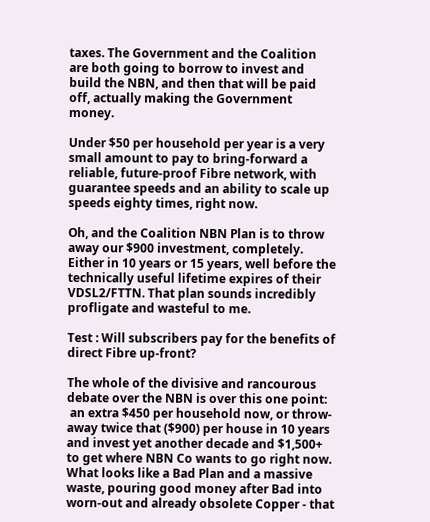taxes. The Government and the Coalition are both going to borrow to invest and build the NBN, and then that will be paid off, actually making the Government money.

Under $50 per household per year is a very small amount to pay to bring-forward a reliable, future-proof Fibre network, with guarantee speeds and an ability to scale up speeds eighty times, right now.

Oh, and the Coalition NBN Plan is to throw away our $900 investment, completely. Either in 10 years or 15 years, well before the technically useful lifetime expires of their VDSL2/FTTN. That plan sounds incredibly profligate and wasteful to me.

Test : Will subscribers pay for the benefits of direct Fibre up-front?

The whole of the divisive and rancourous debate over the NBN is over this one point:
 an extra $450 per household now, or throw-away twice that ($900) per house in 10 years and invest yet another decade and $1,500+ to get where NBN Co wants to go right now.
What looks like a Bad Plan and a massive waste, pouring good money after Bad into worn-out and already obsolete Copper - that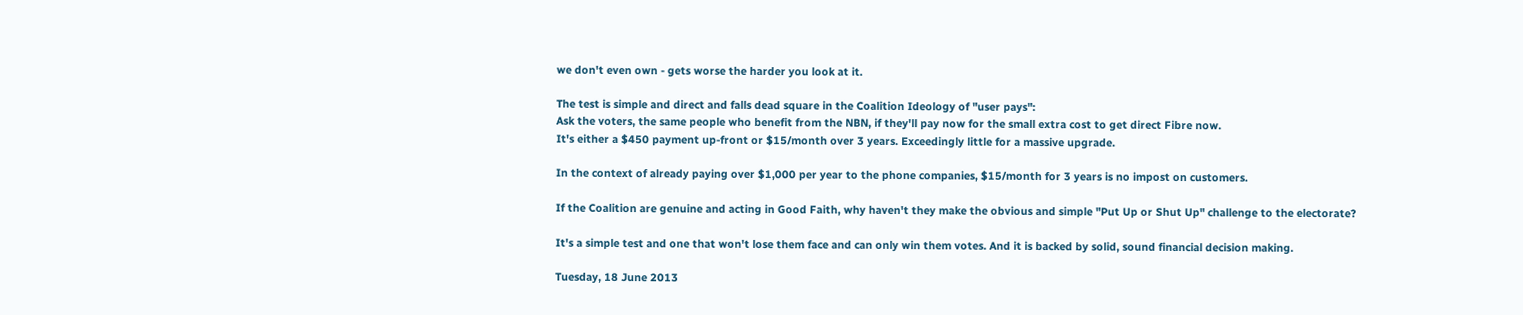we don't even own - gets worse the harder you look at it.

The test is simple and direct and falls dead square in the Coalition Ideology of "user pays":
Ask the voters, the same people who benefit from the NBN, if they'll pay now for the small extra cost to get direct Fibre now.
It's either a $450 payment up-front or $15/month over 3 years. Exceedingly little for a massive upgrade.

In the context of already paying over $1,000 per year to the phone companies, $15/month for 3 years is no impost on customers.

If the Coalition are genuine and acting in Good Faith, why haven't they make the obvious and simple "Put Up or Shut Up" challenge to the electorate?

It's a simple test and one that won't lose them face and can only win them votes. And it is backed by solid, sound financial decision making.

Tuesday, 18 June 2013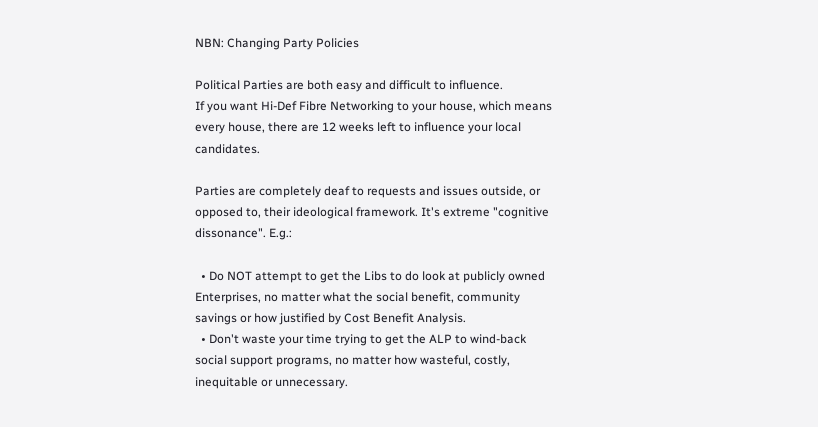NBN: Changing Party Policies

Political Parties are both easy and difficult to influence.
If you want Hi-Def Fibre Networking to your house, which means every house, there are 12 weeks left to influence your local candidates.

Parties are completely deaf to requests and issues outside, or opposed to, their ideological framework. It's extreme "cognitive dissonance". E.g.:

  • Do NOT attempt to get the Libs to do look at publicly owned Enterprises, no matter what the social benefit, community savings or how justified by Cost Benefit Analysis.
  • Don't waste your time trying to get the ALP to wind-back social support programs, no matter how wasteful, costly, inequitable or unnecessary.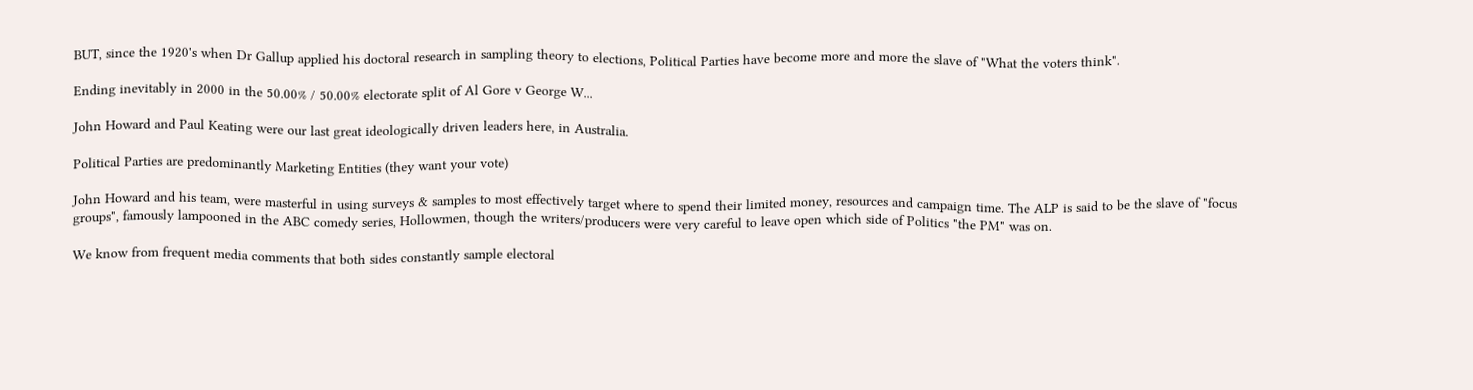BUT, since the 1920's when Dr Gallup applied his doctoral research in sampling theory to elections, Political Parties have become more and more the slave of "What the voters think".

Ending inevitably in 2000 in the 50.00% / 50.00% electorate split of Al Gore v George W...

John Howard and Paul Keating were our last great ideologically driven leaders here, in Australia.

Political Parties are predominantly Marketing Entities (they want your vote)

John Howard and his team, were masterful in using surveys & samples to most effectively target where to spend their limited money, resources and campaign time. The ALP is said to be the slave of "focus groups", famously lampooned in the ABC comedy series, Hollowmen, though the writers/producers were very careful to leave open which side of Politics "the PM" was on.

We know from frequent media comments that both sides constantly sample electoral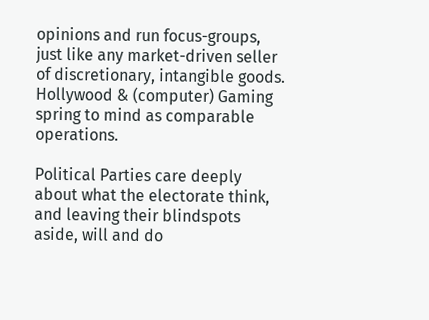opinions and run focus-groups, just like any market-driven seller of discretionary, intangible goods. Hollywood & (computer) Gaming spring to mind as comparable operations.

Political Parties care deeply about what the electorate think, and leaving their blindspots aside, will and do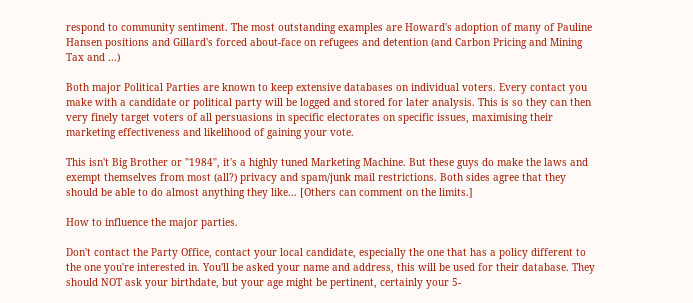respond to community sentiment. The most outstanding examples are Howard's adoption of many of Pauline Hansen positions and Gillard's forced about-face on refugees and detention (and Carbon Pricing and Mining Tax and ...)

Both major Political Parties are known to keep extensive databases on individual voters. Every contact you make with a candidate or political party will be logged and stored for later analysis. This is so they can then very finely target voters of all persuasions in specific electorates on specific issues, maximising their marketing effectiveness and likelihood of gaining your vote.

This isn't Big Brother or "1984", it's a highly tuned Marketing Machine. But these guys do make the laws and exempt themselves from most (all?) privacy and spam/junk mail restrictions. Both sides agree that they should be able to do almost anything they like... [Others can comment on the limits.]

How to influence the major parties.

Don't contact the Party Office, contact your local candidate, especially the one that has a policy different to the one you're interested in. You'll be asked your name and address, this will be used for their database. They should NOT ask your birthdate, but your age might be pertinent, certainly your 5-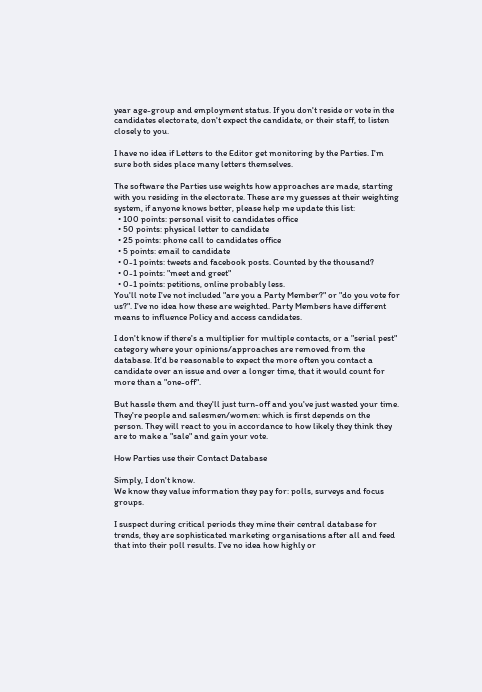year age-group and employment status. If you don't reside or vote in the candidates electorate, don't expect the candidate, or their staff, to listen closely to you.

I have no idea if Letters to the Editor get monitoring by the Parties. I'm sure both sides place many letters themselves.

The software the Parties use weights how approaches are made, starting with you residing in the electorate. These are my guesses at their weighting system, if anyone knows better, please help me update this list:
  • 100 points: personal visit to candidates office
  • 50 points: physical letter to candidate
  • 25 points: phone call to candidates office
  • 5 points: email to candidate
  • 0-1 points: tweets and facebook posts. Counted by the thousand?
  • 0-1 points: "meet and greet"
  • 0-1 points: petitions, online probably less.
You'll note I've not included "are you a Party Member?" or "do you vote for us?". I've no idea how these are weighted. Party Members have different means to influence Policy and access candidates.

I don't know if there's a multiplier for multiple contacts, or a "serial pest" category where your opinions/approaches are removed from the database. It'd be reasonable to expect the more often you contact a candidate over an issue and over a longer time, that it would count for more than a "one-off".

But hassle them and they'll just turn-off and you've just wasted your time. They're people and salesmen/women: which is first depends on the person. They will react to you in accordance to how likely they think they are to make a "sale" and gain your vote.

How Parties use their Contact Database

Simply, I don't know.
We know they value information they pay for: polls, surveys and focus groups.

I suspect during critical periods they mine their central database for trends, they are sophisticated marketing organisations after all and feed that into their poll results. I've no idea how highly or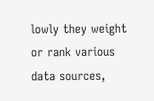lowly they weight or rank various data sources,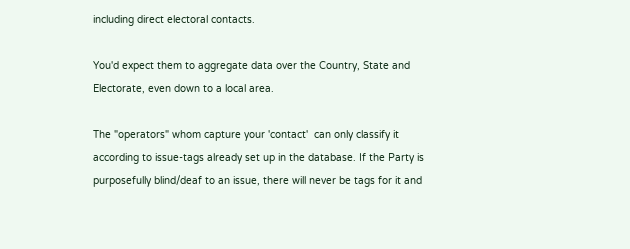including direct electoral contacts.

You'd expect them to aggregate data over the Country, State and Electorate, even down to a local area.

The "operators" whom capture your 'contact'  can only classify it according to issue-tags already set up in the database. If the Party is purposefully blind/deaf to an issue, there will never be tags for it and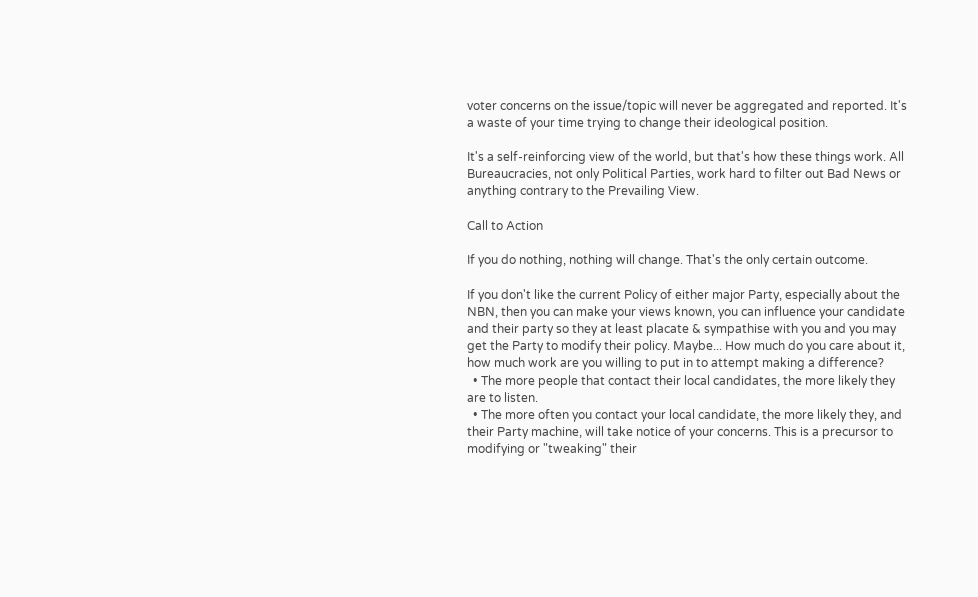voter concerns on the issue/topic will never be aggregated and reported. It's a waste of your time trying to change their ideological position.

It's a self-reinforcing view of the world, but that's how these things work. All Bureaucracies, not only Political Parties, work hard to filter out Bad News or anything contrary to the Prevailing View.

Call to Action

If you do nothing, nothing will change. That's the only certain outcome.

If you don't like the current Policy of either major Party, especially about the NBN, then you can make your views known, you can influence your candidate and their party so they at least placate & sympathise with you and you may get the Party to modify their policy. Maybe... How much do you care about it, how much work are you willing to put in to attempt making a difference?
  • The more people that contact their local candidates, the more likely they are to listen.
  • The more often you contact your local candidate, the more likely they, and their Party machine, will take notice of your concerns. This is a precursor to modifying or "tweaking" their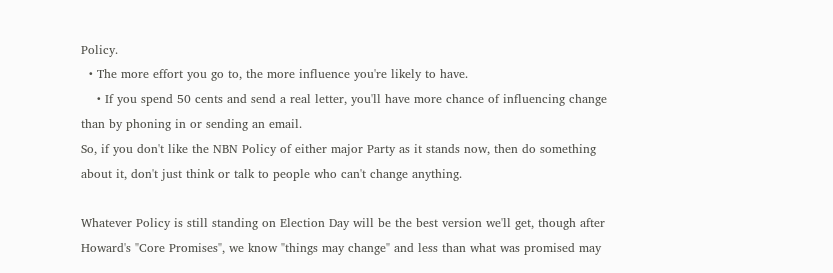Policy.
  • The more effort you go to, the more influence you're likely to have.
    • If you spend 50 cents and send a real letter, you'll have more chance of influencing change than by phoning in or sending an email.
So, if you don't like the NBN Policy of either major Party as it stands now, then do something about it, don't just think or talk to people who can't change anything.

Whatever Policy is still standing on Election Day will be the best version we'll get, though after Howard's "Core Promises", we know "things may change" and less than what was promised may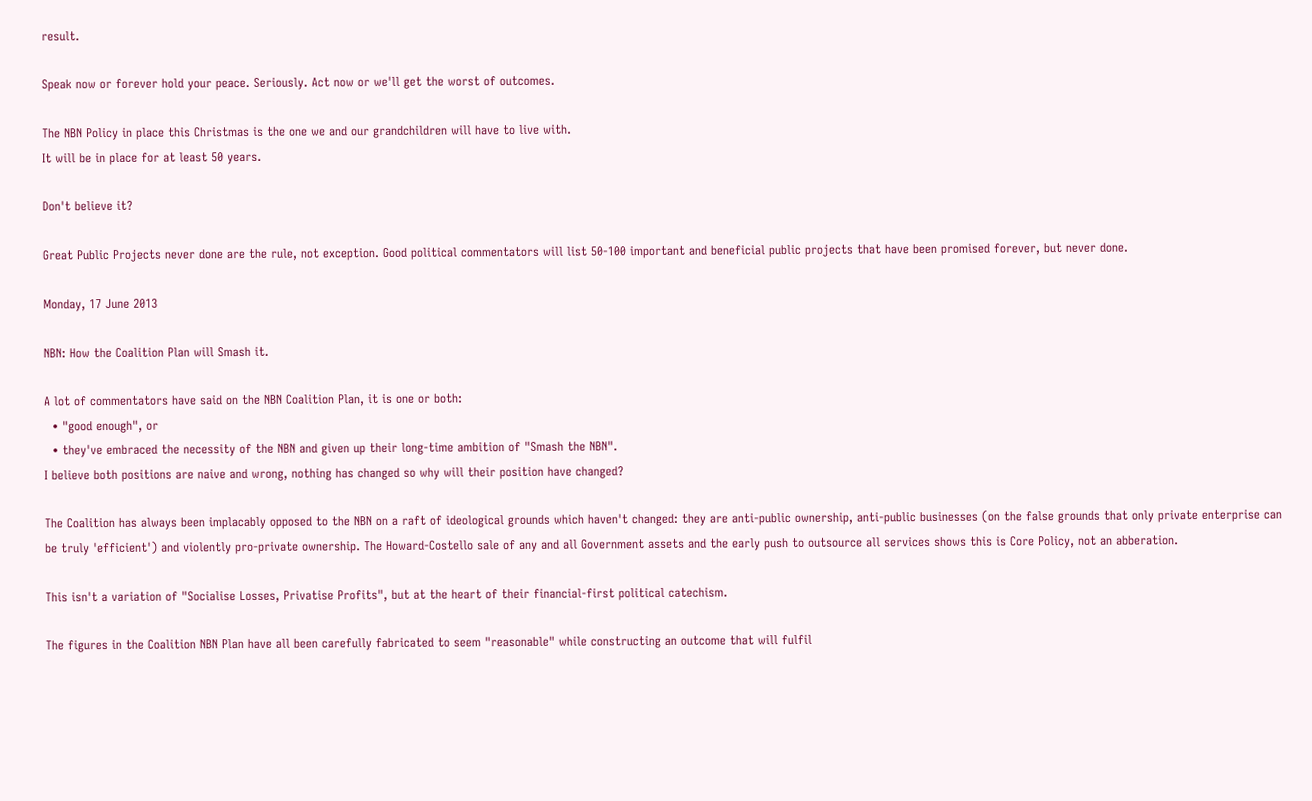result.

Speak now or forever hold your peace. Seriously. Act now or we'll get the worst of outcomes.

The NBN Policy in place this Christmas is the one we and our grandchildren will have to live with.
It will be in place for at least 50 years.

Don't believe it?

Great Public Projects never done are the rule, not exception. Good political commentators will list 50-100 important and beneficial public projects that have been promised forever, but never done.

Monday, 17 June 2013

NBN: How the Coalition Plan will Smash it.

A lot of commentators have said on the NBN Coalition Plan, it is one or both:
  • "good enough", or
  • they've embraced the necessity of the NBN and given up their long-time ambition of "Smash the NBN".
I believe both positions are naive and wrong, nothing has changed so why will their position have changed?

The Coalition has always been implacably opposed to the NBN on a raft of ideological grounds which haven't changed: they are anti-public ownership, anti-public businesses (on the false grounds that only private enterprise can be truly 'efficient') and violently pro-private ownership. The Howard-Costello sale of any and all Government assets and the early push to outsource all services shows this is Core Policy, not an abberation.

This isn't a variation of "Socialise Losses, Privatise Profits", but at the heart of their financial-first political catechism.

The figures in the Coalition NBN Plan have all been carefully fabricated to seem "reasonable" while constructing an outcome that will fulfil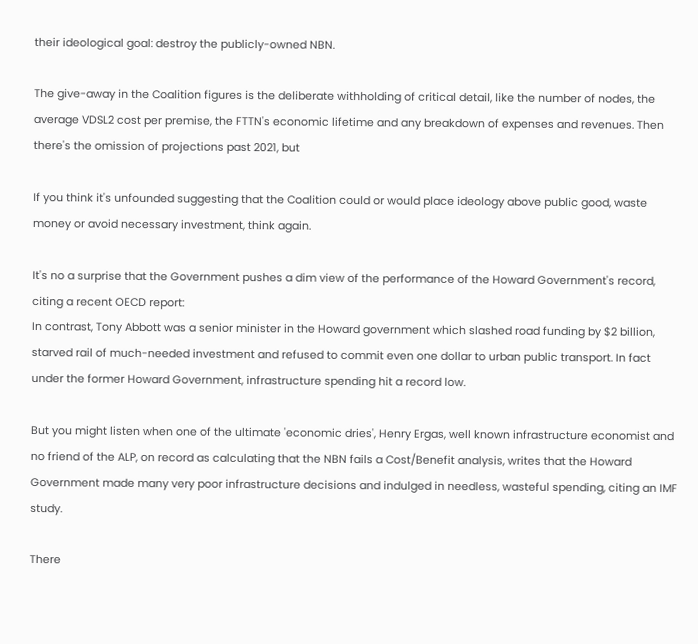their ideological goal: destroy the publicly-owned NBN.

The give-away in the Coalition figures is the deliberate withholding of critical detail, like the number of nodes, the average VDSL2 cost per premise, the FTTN's economic lifetime and any breakdown of expenses and revenues. Then there's the omission of projections past 2021, but

If you think it's unfounded suggesting that the Coalition could or would place ideology above public good, waste money or avoid necessary investment, think again.

It's no a surprise that the Government pushes a dim view of the performance of the Howard Government's record, citing a recent OECD report:
In contrast, Tony Abbott was a senior minister in the Howard government which slashed road funding by $2 billion, starved rail of much-needed investment and refused to commit even one dollar to urban public transport. In fact under the former Howard Government, infrastructure spending hit a record low.

But you might listen when one of the ultimate 'economic dries', Henry Ergas, well known infrastructure economist and no friend of the ALP, on record as calculating that the NBN fails a Cost/Benefit analysis, writes that the Howard Government made many very poor infrastructure decisions and indulged in needless, wasteful spending, citing an IMF study.

There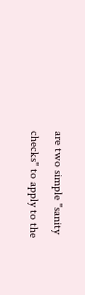are two simple "sanity checks" to apply to the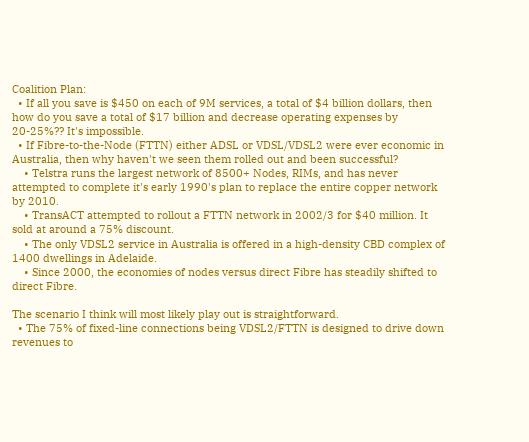Coalition Plan:
  • If all you save is $450 on each of 9M services, a total of $4 billion dollars, then how do you save a total of $17 billion and decrease operating expenses by 20-25%?? It's impossible.
  • If Fibre-to-the-Node (FTTN) either ADSL or VDSL/VDSL2 were ever economic in Australia, then why haven't we seen them rolled out and been successful?
    • Telstra runs the largest network of 8500+ Nodes, RIMs, and has never attempted to complete it's early 1990's plan to replace the entire copper network by 2010.
    • TransACT attempted to rollout a FTTN network in 2002/3 for $40 million. It sold at around a 75% discount.
    • The only VDSL2 service in Australia is offered in a high-density CBD complex of 1400 dwellings in Adelaide.
    • Since 2000, the economies of nodes versus direct Fibre has steadily shifted to direct Fibre.

The scenario I think will most likely play out is straightforward.
  • The 75% of fixed-line connections being VDSL2/FTTN is designed to drive down revenues to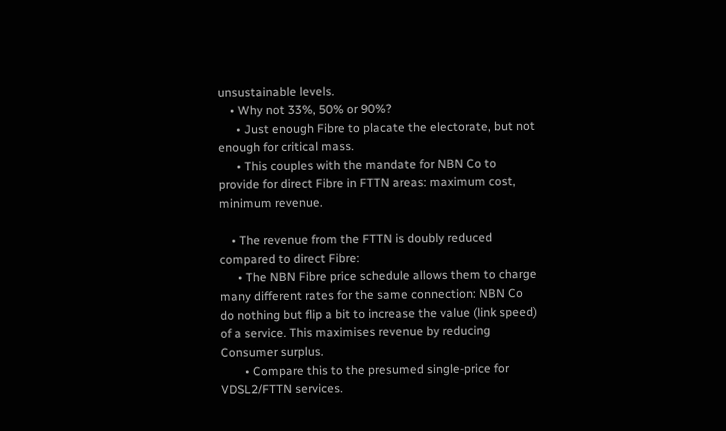unsustainable levels.
    • Why not 33%, 50% or 90%?
      • Just enough Fibre to placate the electorate, but not enough for critical mass.
      • This couples with the mandate for NBN Co to provide for direct Fibre in FTTN areas: maximum cost, minimum revenue.

    • The revenue from the FTTN is doubly reduced compared to direct Fibre:
      • The NBN Fibre price schedule allows them to charge many different rates for the same connection: NBN Co do nothing but flip a bit to increase the value (link speed) of a service. This maximises revenue by reducing Consumer surplus.
        • Compare this to the presumed single-price for VDSL2/FTTN services.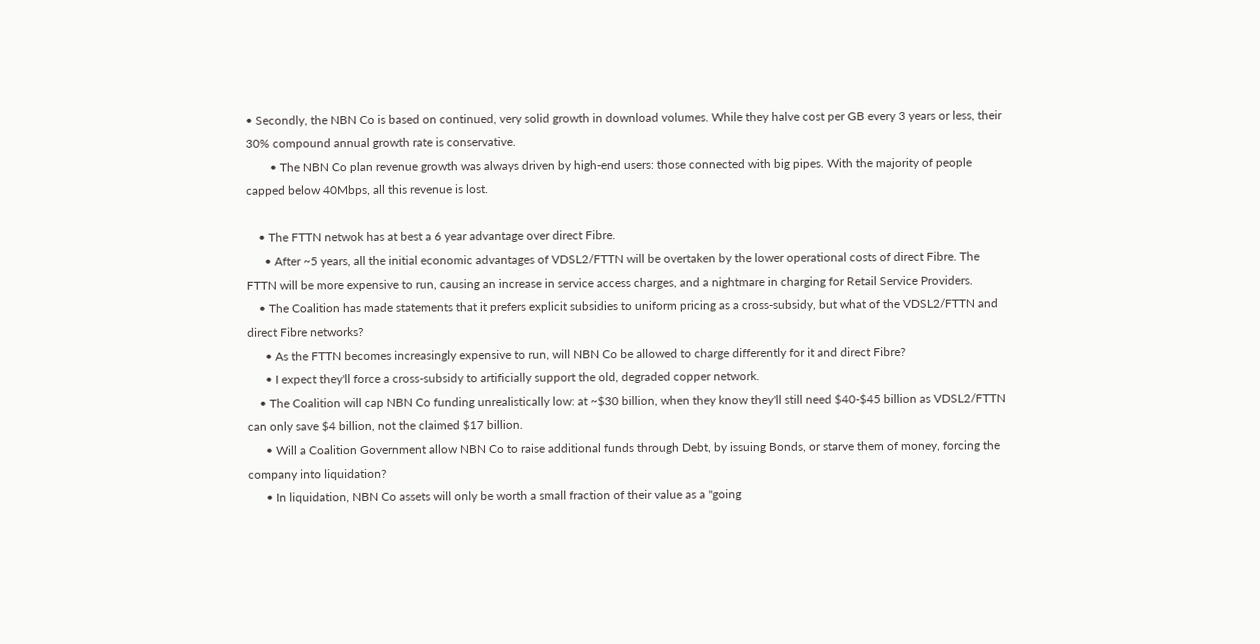• Secondly, the NBN Co is based on continued, very solid growth in download volumes. While they halve cost per GB every 3 years or less, their 30% compound annual growth rate is conservative.
        • The NBN Co plan revenue growth was always driven by high-end users: those connected with big pipes. With the majority of people capped below 40Mbps, all this revenue is lost.

    • The FTTN netwok has at best a 6 year advantage over direct Fibre.
      • After ~5 years, all the initial economic advantages of VDSL2/FTTN will be overtaken by the lower operational costs of direct Fibre. The FTTN will be more expensive to run, causing an increase in service access charges, and a nightmare in charging for Retail Service Providers.
    • The Coalition has made statements that it prefers explicit subsidies to uniform pricing as a cross-subsidy, but what of the VDSL2/FTTN and direct Fibre networks?
      • As the FTTN becomes increasingly expensive to run, will NBN Co be allowed to charge differently for it and direct Fibre?
      • I expect they'll force a cross-subsidy to artificially support the old, degraded copper network.
    • The Coalition will cap NBN Co funding unrealistically low: at ~$30 billion, when they know they'll still need $40-$45 billion as VDSL2/FTTN can only save $4 billion, not the claimed $17 billion.
      • Will a Coalition Government allow NBN Co to raise additional funds through Debt, by issuing Bonds, or starve them of money, forcing the company into liquidation?
      • In liquidation, NBN Co assets will only be worth a small fraction of their value as a "going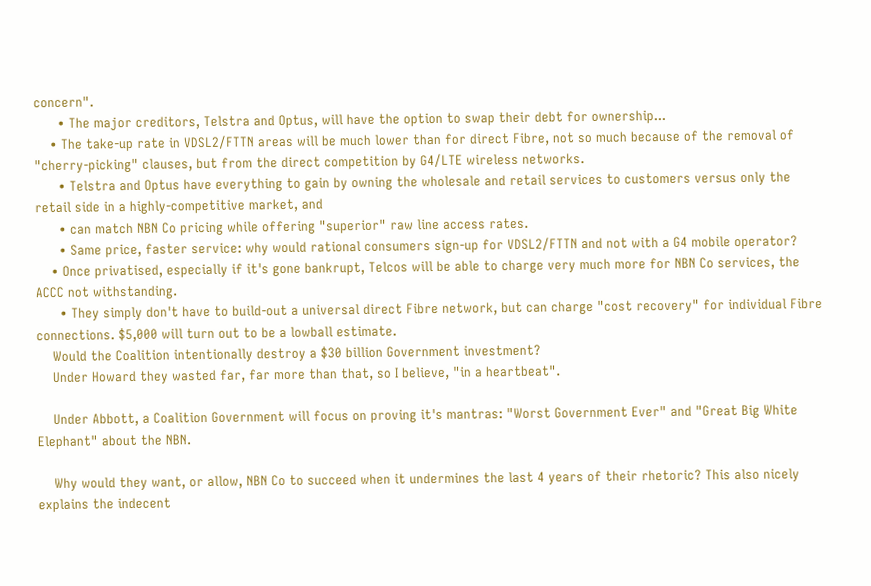concern".
      • The major creditors, Telstra and Optus, will have the option to swap their debt for ownership...
    • The take-up rate in VDSL2/FTTN areas will be much lower than for direct Fibre, not so much because of the removal of "cherry-picking" clauses, but from the direct competition by G4/LTE wireless networks.
      • Telstra and Optus have everything to gain by owning the wholesale and retail services to customers versus only the retail side in a highly-competitive market, and
      • can match NBN Co pricing while offering "superior" raw line access rates.
      • Same price, faster service: why would rational consumers sign-up for VDSL2/FTTN and not with a G4 mobile operator?
    • Once privatised, especially if it's gone bankrupt, Telcos will be able to charge very much more for NBN Co services, the ACCC not withstanding.
      • They simply don't have to build-out a universal direct Fibre network, but can charge "cost recovery" for individual Fibre connections. $5,000 will turn out to be a lowball estimate.
    Would the Coalition intentionally destroy a $30 billion Government investment?
    Under Howard they wasted far, far more than that, so I believe, "in a heartbeat".

    Under Abbott, a Coalition Government will focus on proving it's mantras: "Worst Government Ever" and "Great Big White Elephant" about the NBN.

    Why would they want, or allow, NBN Co to succeed when it undermines the last 4 years of their rhetoric? This also nicely explains the indecent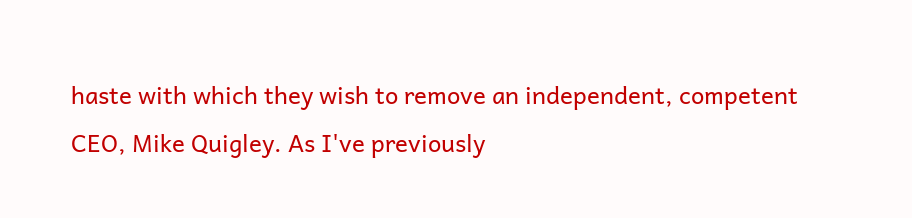haste with which they wish to remove an independent, competent CEO, Mike Quigley. As I've previously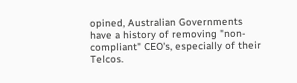opined, Australian Governments have a history of removing "non-compliant" CEO's, especially of their Telcos.